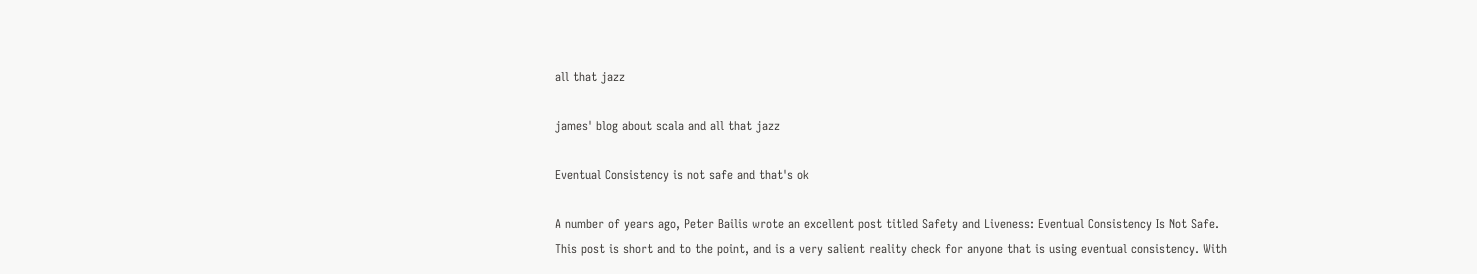all that jazz

james' blog about scala and all that jazz

Eventual Consistency is not safe and that's ok

A number of years ago, Peter Bailis wrote an excellent post titled Safety and Liveness: Eventual Consistency Is Not Safe. This post is short and to the point, and is a very salient reality check for anyone that is using eventual consistency. With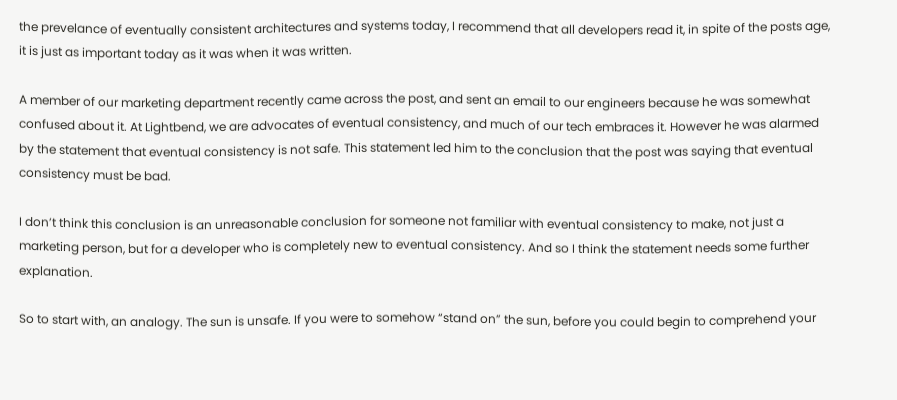the prevelance of eventually consistent architectures and systems today, I recommend that all developers read it, in spite of the posts age, it is just as important today as it was when it was written.

A member of our marketing department recently came across the post, and sent an email to our engineers because he was somewhat confused about it. At Lightbend, we are advocates of eventual consistency, and much of our tech embraces it. However he was alarmed by the statement that eventual consistency is not safe. This statement led him to the conclusion that the post was saying that eventual consistency must be bad.

I don’t think this conclusion is an unreasonable conclusion for someone not familiar with eventual consistency to make, not just a marketing person, but for a developer who is completely new to eventual consistency. And so I think the statement needs some further explanation.

So to start with, an analogy. The sun is unsafe. If you were to somehow “stand on” the sun, before you could begin to comprehend your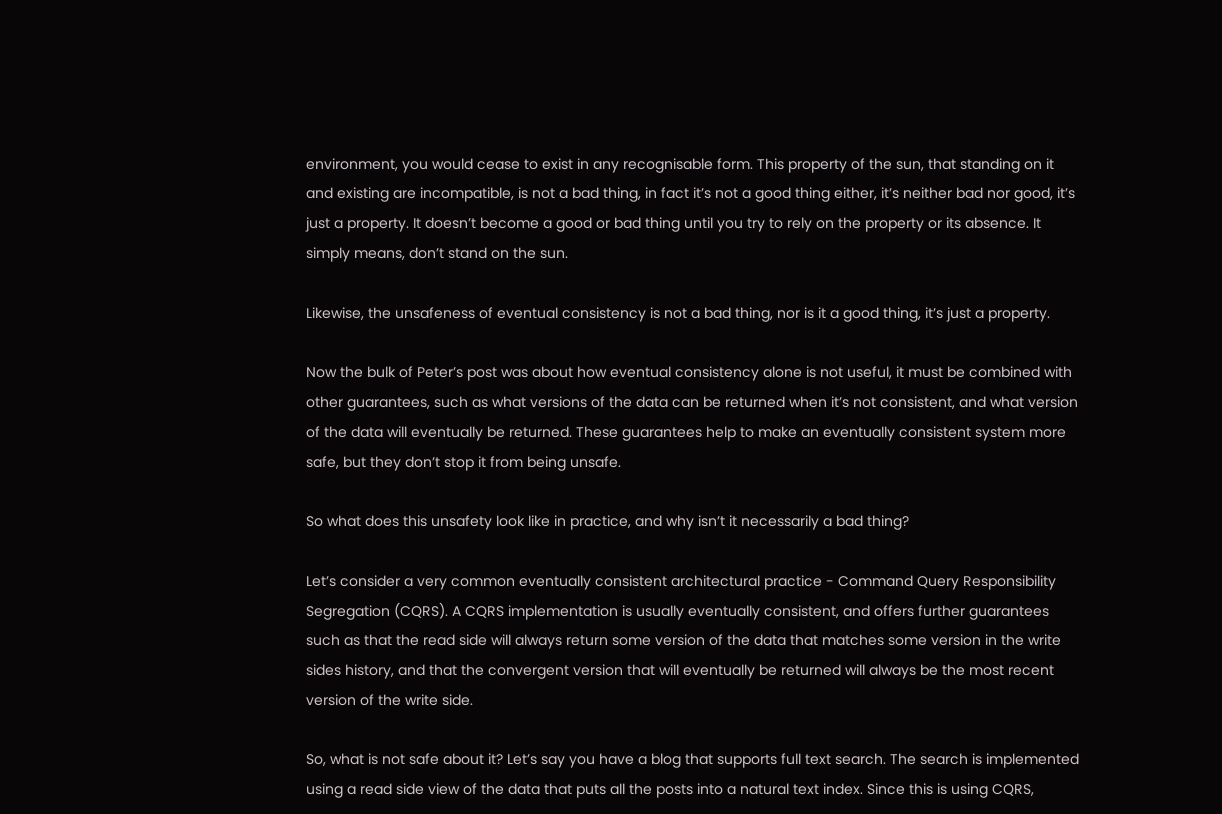environment, you would cease to exist in any recognisable form. This property of the sun, that standing on it and existing are incompatible, is not a bad thing, in fact it’s not a good thing either, it’s neither bad nor good, it’s just a property. It doesn’t become a good or bad thing until you try to rely on the property or its absence. It simply means, don’t stand on the sun.

Likewise, the unsafeness of eventual consistency is not a bad thing, nor is it a good thing, it’s just a property.

Now the bulk of Peter’s post was about how eventual consistency alone is not useful, it must be combined with other guarantees, such as what versions of the data can be returned when it’s not consistent, and what version of the data will eventually be returned. These guarantees help to make an eventually consistent system more safe, but they don’t stop it from being unsafe.

So what does this unsafety look like in practice, and why isn’t it necessarily a bad thing?

Let’s consider a very common eventually consistent architectural practice - Command Query Responsibility Segregation (CQRS). A CQRS implementation is usually eventually consistent, and offers further guarantees such as that the read side will always return some version of the data that matches some version in the write sides history, and that the convergent version that will eventually be returned will always be the most recent version of the write side.

So, what is not safe about it? Let’s say you have a blog that supports full text search. The search is implemented using a read side view of the data that puts all the posts into a natural text index. Since this is using CQRS,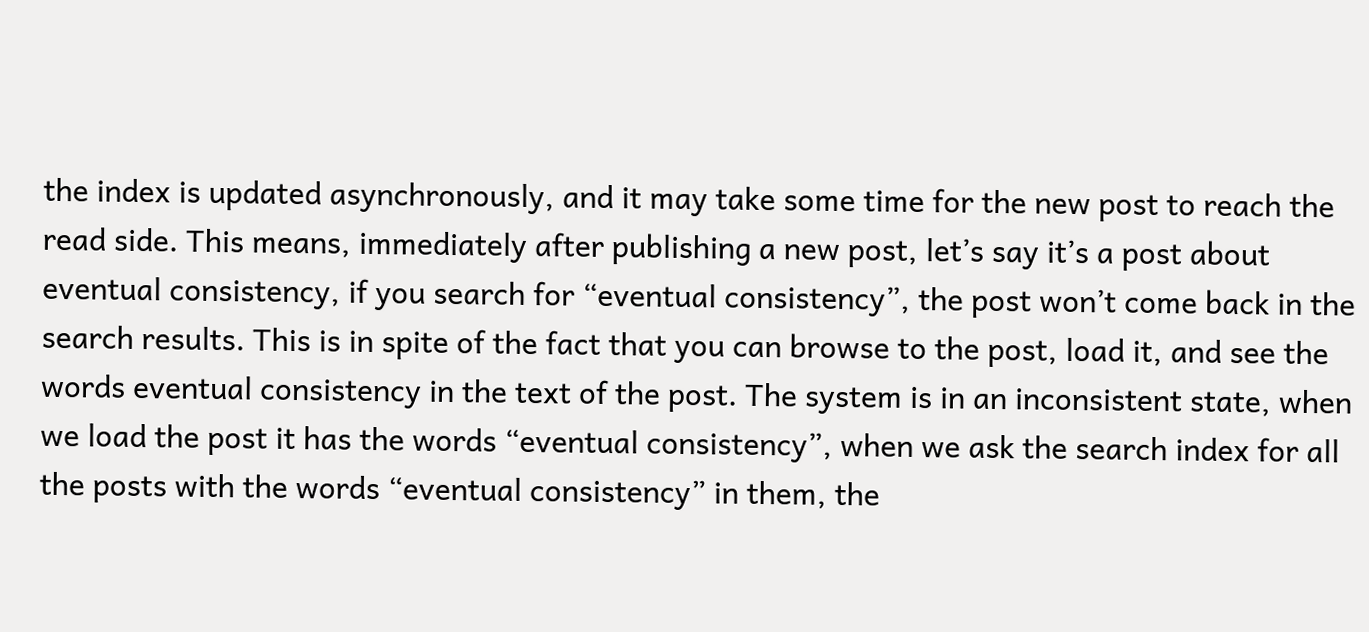the index is updated asynchronously, and it may take some time for the new post to reach the read side. This means, immediately after publishing a new post, let’s say it’s a post about eventual consistency, if you search for “eventual consistency”, the post won’t come back in the search results. This is in spite of the fact that you can browse to the post, load it, and see the words eventual consistency in the text of the post. The system is in an inconsistent state, when we load the post it has the words “eventual consistency”, when we ask the search index for all the posts with the words “eventual consistency” in them, the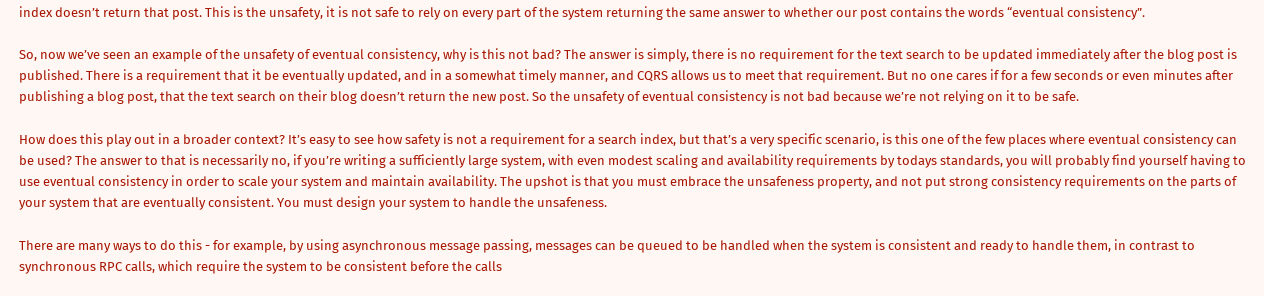index doesn’t return that post. This is the unsafety, it is not safe to rely on every part of the system returning the same answer to whether our post contains the words “eventual consistency”.

So, now we’ve seen an example of the unsafety of eventual consistency, why is this not bad? The answer is simply, there is no requirement for the text search to be updated immediately after the blog post is published. There is a requirement that it be eventually updated, and in a somewhat timely manner, and CQRS allows us to meet that requirement. But no one cares if for a few seconds or even minutes after publishing a blog post, that the text search on their blog doesn’t return the new post. So the unsafety of eventual consistency is not bad because we’re not relying on it to be safe.

How does this play out in a broader context? It’s easy to see how safety is not a requirement for a search index, but that’s a very specific scenario, is this one of the few places where eventual consistency can be used? The answer to that is necessarily no, if you’re writing a sufficiently large system, with even modest scaling and availability requirements by todays standards, you will probably find yourself having to use eventual consistency in order to scale your system and maintain availability. The upshot is that you must embrace the unsafeness property, and not put strong consistency requirements on the parts of your system that are eventually consistent. You must design your system to handle the unsafeness.

There are many ways to do this - for example, by using asynchronous message passing, messages can be queued to be handled when the system is consistent and ready to handle them, in contrast to synchronous RPC calls, which require the system to be consistent before the calls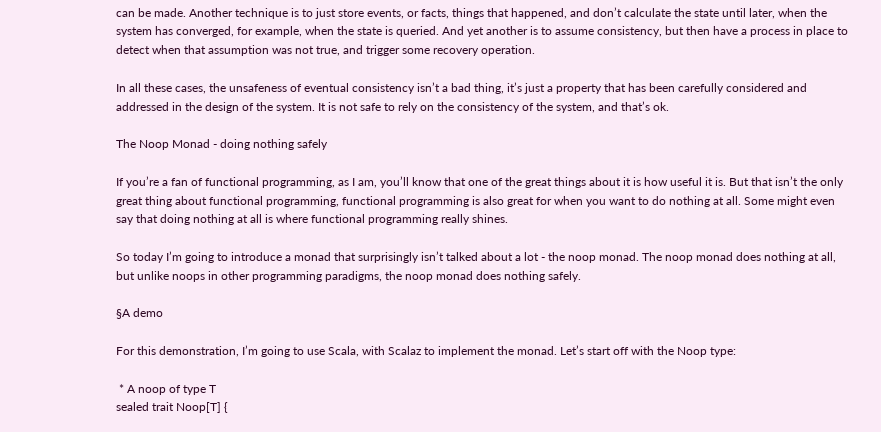can be made. Another technique is to just store events, or facts, things that happened, and don’t calculate the state until later, when the system has converged, for example, when the state is queried. And yet another is to assume consistency, but then have a process in place to detect when that assumption was not true, and trigger some recovery operation.

In all these cases, the unsafeness of eventual consistency isn’t a bad thing, it’s just a property that has been carefully considered and addressed in the design of the system. It is not safe to rely on the consistency of the system, and that’s ok.

The Noop Monad - doing nothing safely

If you’re a fan of functional programming, as I am, you’ll know that one of the great things about it is how useful it is. But that isn’t the only great thing about functional programming, functional programming is also great for when you want to do nothing at all. Some might even say that doing nothing at all is where functional programming really shines.

So today I’m going to introduce a monad that surprisingly isn’t talked about a lot - the noop monad. The noop monad does nothing at all, but unlike noops in other programming paradigms, the noop monad does nothing safely.

§A demo

For this demonstration, I’m going to use Scala, with Scalaz to implement the monad. Let’s start off with the Noop type:

 * A noop of type T
sealed trait Noop[T] {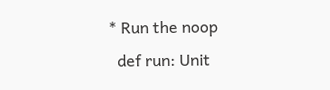* Run the noop
  def run: Unit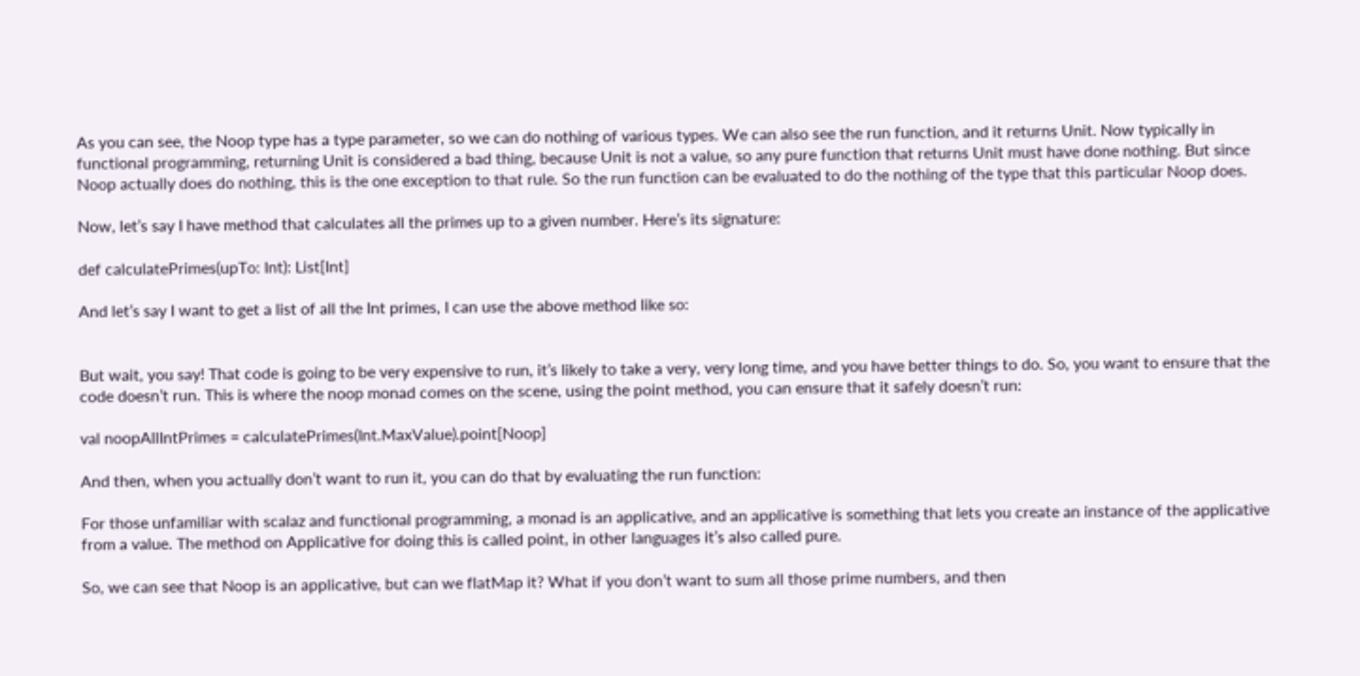As you can see, the Noop type has a type parameter, so we can do nothing of various types. We can also see the run function, and it returns Unit. Now typically in functional programming, returning Unit is considered a bad thing, because Unit is not a value, so any pure function that returns Unit must have done nothing. But since Noop actually does do nothing, this is the one exception to that rule. So the run function can be evaluated to do the nothing of the type that this particular Noop does.

Now, let’s say I have method that calculates all the primes up to a given number. Here’s its signature:

def calculatePrimes(upTo: Int): List[Int]

And let’s say I want to get a list of all the Int primes, I can use the above method like so:


But wait, you say! That code is going to be very expensive to run, it’s likely to take a very, very long time, and you have better things to do. So, you want to ensure that the code doesn’t run. This is where the noop monad comes on the scene, using the point method, you can ensure that it safely doesn’t run:

val noopAllIntPrimes = calculatePrimes(Int.MaxValue).point[Noop]

And then, when you actually don’t want to run it, you can do that by evaluating the run function:

For those unfamiliar with scalaz and functional programming, a monad is an applicative, and an applicative is something that lets you create an instance of the applicative from a value. The method on Applicative for doing this is called point, in other languages it’s also called pure.

So, we can see that Noop is an applicative, but can we flatMap it? What if you don’t want to sum all those prime numbers, and then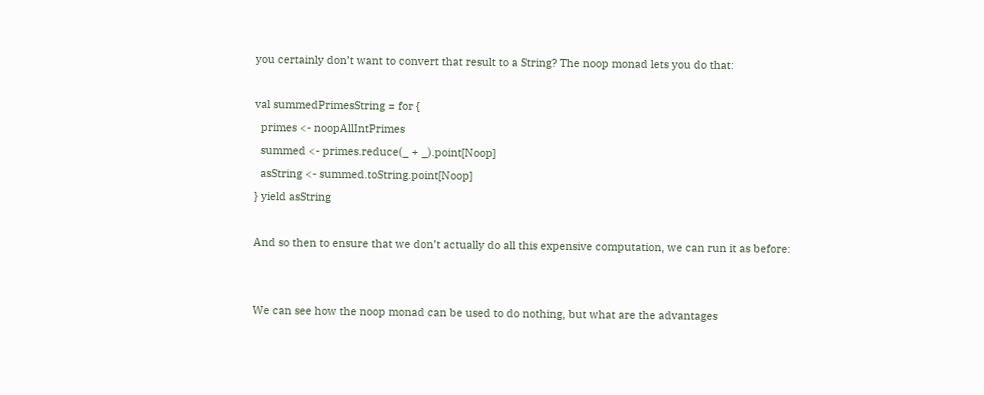you certainly don’t want to convert that result to a String? The noop monad lets you do that:

val summedPrimesString = for {
  primes <- noopAllIntPrimes
  summed <- primes.reduce(_ + _).point[Noop]
  asString <- summed.toString.point[Noop]
} yield asString

And so then to ensure that we don’t actually do all this expensive computation, we can run it as before:


We can see how the noop monad can be used to do nothing, but what are the advantages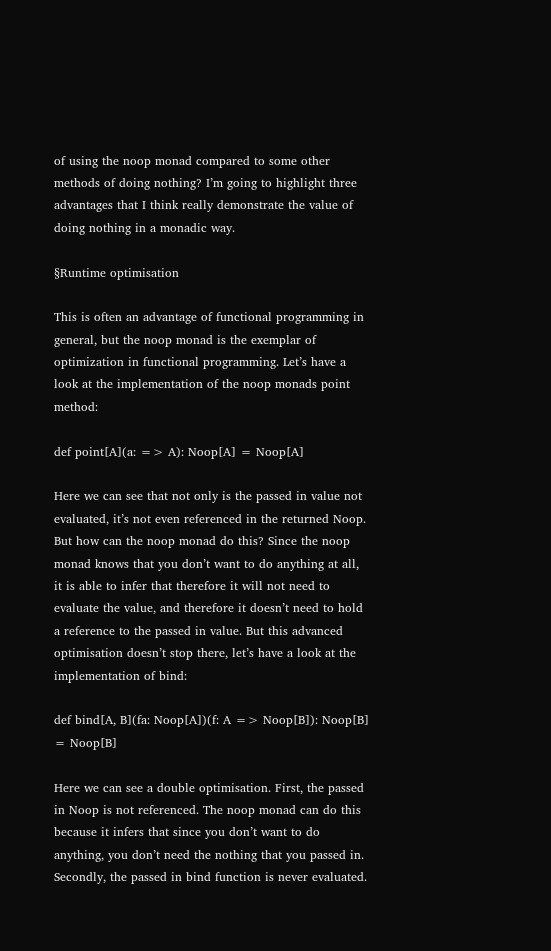of using the noop monad compared to some other methods of doing nothing? I’m going to highlight three advantages that I think really demonstrate the value of doing nothing in a monadic way.

§Runtime optimisation

This is often an advantage of functional programming in general, but the noop monad is the exemplar of optimization in functional programming. Let’s have a look at the implementation of the noop monads point method:

def point[A](a: => A): Noop[A] = Noop[A]

Here we can see that not only is the passed in value not evaluated, it’s not even referenced in the returned Noop. But how can the noop monad do this? Since the noop monad knows that you don’t want to do anything at all, it is able to infer that therefore it will not need to evaluate the value, and therefore it doesn’t need to hold a reference to the passed in value. But this advanced optimisation doesn’t stop there, let’s have a look at the implementation of bind:

def bind[A, B](fa: Noop[A])(f: A => Noop[B]): Noop[B] = Noop[B]

Here we can see a double optimisation. First, the passed in Noop is not referenced. The noop monad can do this because it infers that since you don’t want to do anything, you don’t need the nothing that you passed in. Secondly, the passed in bind function is never evaluated.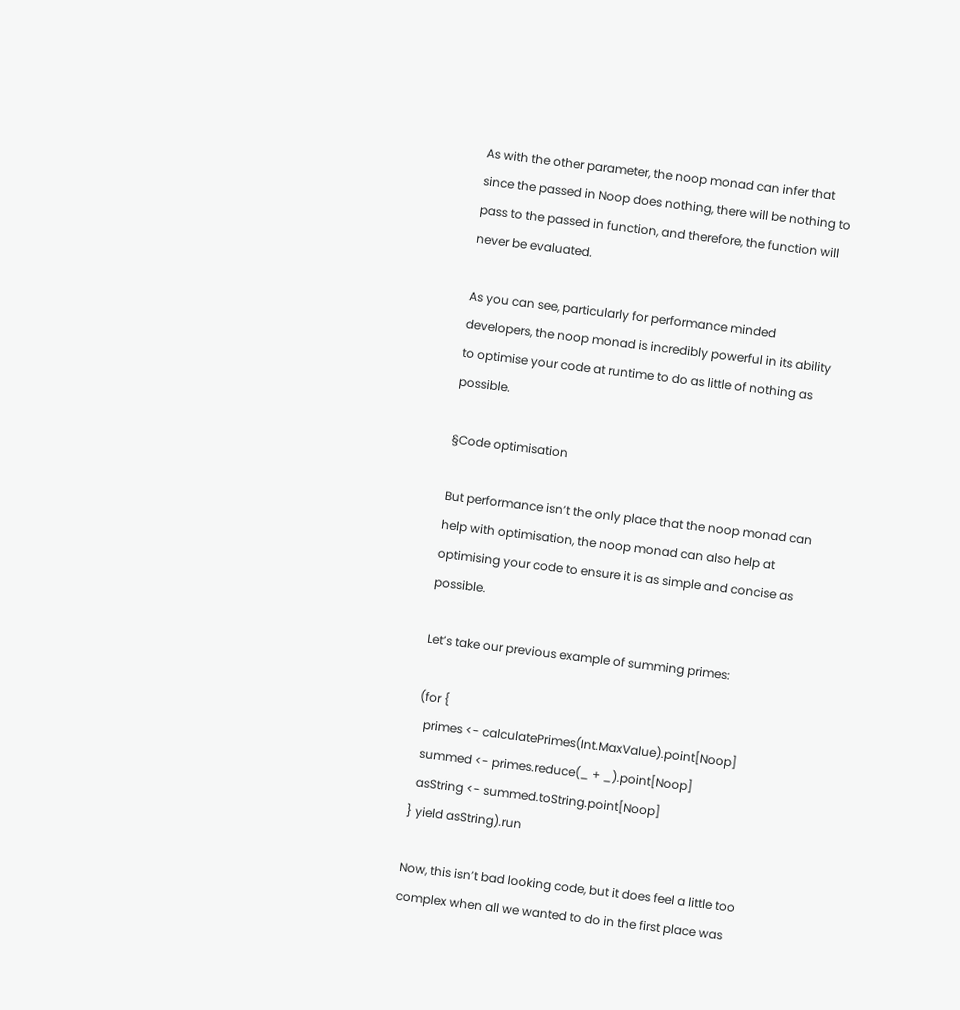As with the other parameter, the noop monad can infer that since the passed in Noop does nothing, there will be nothing to pass to the passed in function, and therefore, the function will never be evaluated.

As you can see, particularly for performance minded developers, the noop monad is incredibly powerful in its ability to optimise your code at runtime to do as little of nothing as possible.

§Code optimisation

But performance isn’t the only place that the noop monad can help with optimisation, the noop monad can also help at optimising your code to ensure it is as simple and concise as possible.

Let’s take our previous example of summing primes:

(for {
  primes <- calculatePrimes(Int.MaxValue).point[Noop]
  summed <- primes.reduce(_ + _).point[Noop]
  asString <- summed.toString.point[Noop]
} yield asString).run

Now, this isn’t bad looking code, but it does feel a little too complex when all we wanted to do in the first place was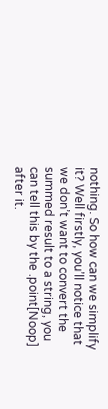nothing. So how can we simplify it? Well firstly, you’ll notice that we don’t want to convert the summed result to a string, you can tell this by the .point[Noop] after it.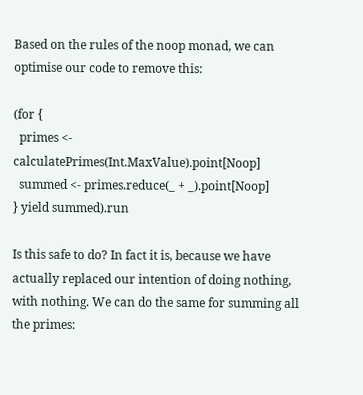Based on the rules of the noop monad, we can optimise our code to remove this:

(for {
  primes <- calculatePrimes(Int.MaxValue).point[Noop]
  summed <- primes.reduce(_ + _).point[Noop]
} yield summed).run

Is this safe to do? In fact it is, because we have actually replaced our intention of doing nothing, with nothing. We can do the same for summing all the primes: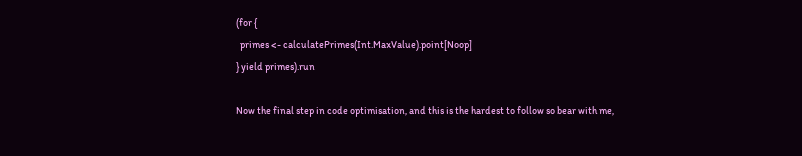(for {
  primes <- calculatePrimes(Int.MaxValue).point[Noop]
} yield primes).run

Now the final step in code optimisation, and this is the hardest to follow so bear with me,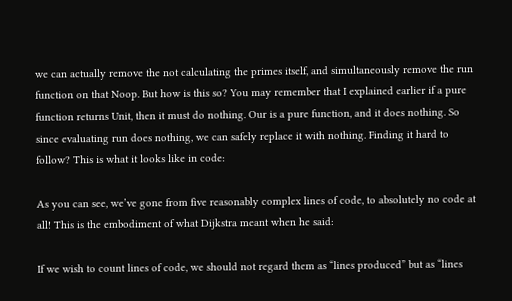we can actually remove the not calculating the primes itself, and simultaneously remove the run function on that Noop. But how is this so? You may remember that I explained earlier if a pure function returns Unit, then it must do nothing. Our is a pure function, and it does nothing. So since evaluating run does nothing, we can safely replace it with nothing. Finding it hard to follow? This is what it looks like in code:

As you can see, we’ve gone from five reasonably complex lines of code, to absolutely no code at all! This is the embodiment of what Dijkstra meant when he said:

If we wish to count lines of code, we should not regard them as “lines produced” but as “lines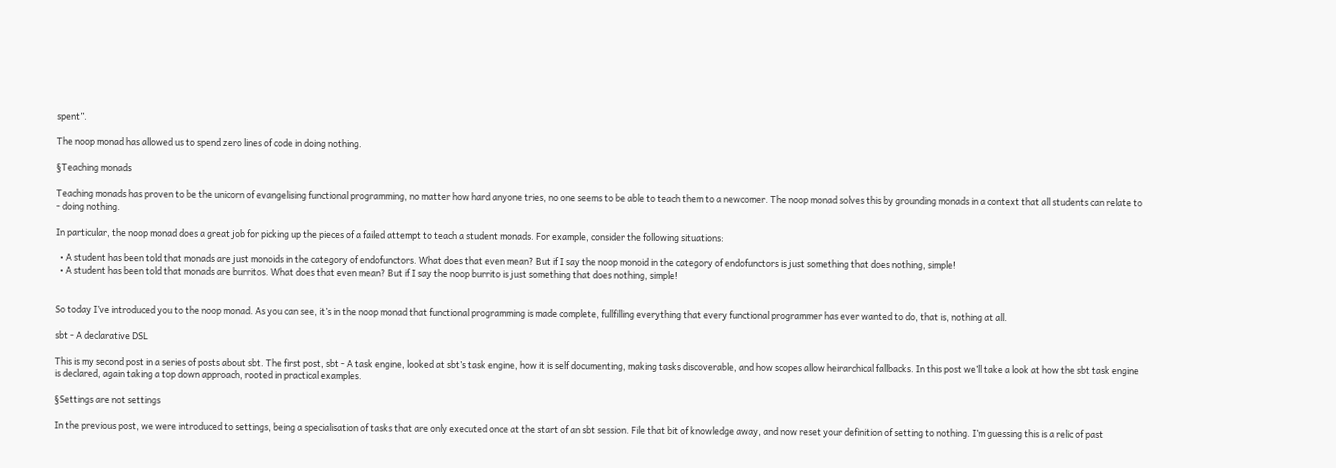spent”.

The noop monad has allowed us to spend zero lines of code in doing nothing.

§Teaching monads

Teaching monads has proven to be the unicorn of evangelising functional programming, no matter how hard anyone tries, no one seems to be able to teach them to a newcomer. The noop monad solves this by grounding monads in a context that all students can relate to - doing nothing.

In particular, the noop monad does a great job for picking up the pieces of a failed attempt to teach a student monads. For example, consider the following situations:

  • A student has been told that monads are just monoids in the category of endofunctors. What does that even mean? But if I say the noop monoid in the category of endofunctors is just something that does nothing, simple!
  • A student has been told that monads are burritos. What does that even mean? But if I say the noop burrito is just something that does nothing, simple!


So today I’ve introduced you to the noop monad. As you can see, it’s in the noop monad that functional programming is made complete, fullfilling everything that every functional programmer has ever wanted to do, that is, nothing at all.

sbt - A declarative DSL

This is my second post in a series of posts about sbt. The first post, sbt - A task engine, looked at sbt’s task engine, how it is self documenting, making tasks discoverable, and how scopes allow heirarchical fallbacks. In this post we’ll take a look at how the sbt task engine is declared, again taking a top down approach, rooted in practical examples.

§Settings are not settings

In the previous post, we were introduced to settings, being a specialisation of tasks that are only executed once at the start of an sbt session. File that bit of knowledge away, and now reset your definition of setting to nothing. I’m guessing this is a relic of past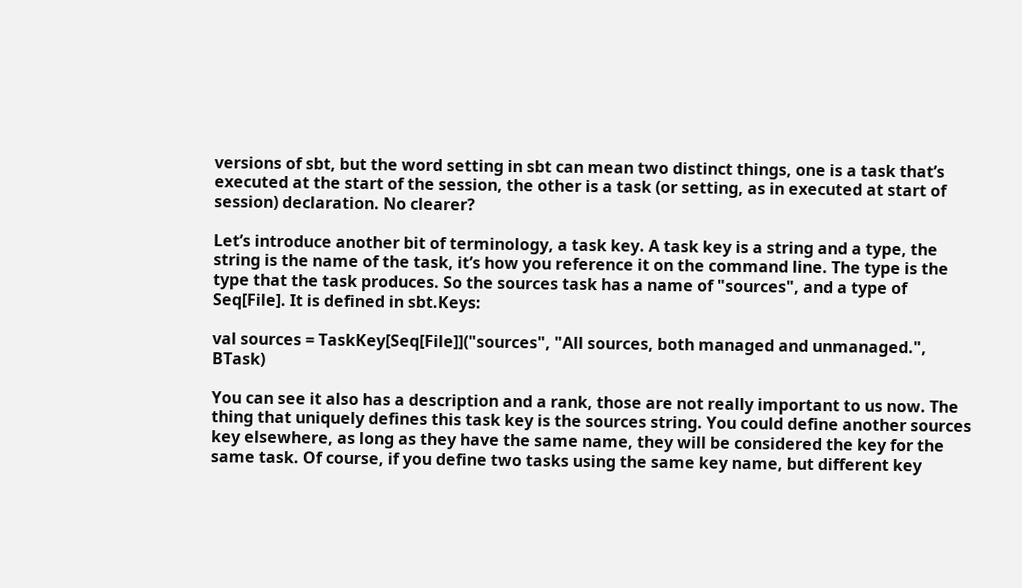versions of sbt, but the word setting in sbt can mean two distinct things, one is a task that’s executed at the start of the session, the other is a task (or setting, as in executed at start of session) declaration. No clearer?

Let’s introduce another bit of terminology, a task key. A task key is a string and a type, the string is the name of the task, it’s how you reference it on the command line. The type is the type that the task produces. So the sources task has a name of "sources", and a type of Seq[File]. It is defined in sbt.Keys:

val sources = TaskKey[Seq[File]]("sources", "All sources, both managed and unmanaged.", BTask)

You can see it also has a description and a rank, those are not really important to us now. The thing that uniquely defines this task key is the sources string. You could define another sources key elsewhere, as long as they have the same name, they will be considered the key for the same task. Of course, if you define two tasks using the same key name, but different key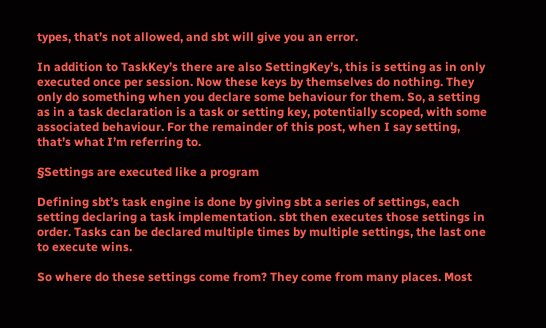types, that’s not allowed, and sbt will give you an error.

In addition to TaskKey’s there are also SettingKey’s, this is setting as in only executed once per session. Now these keys by themselves do nothing. They only do something when you declare some behaviour for them. So, a setting as in a task declaration is a task or setting key, potentially scoped, with some associated behaviour. For the remainder of this post, when I say setting, that’s what I’m referring to.

§Settings are executed like a program

Defining sbt’s task engine is done by giving sbt a series of settings, each setting declaring a task implementation. sbt then executes those settings in order. Tasks can be declared multiple times by multiple settings, the last one to execute wins.

So where do these settings come from? They come from many places. Most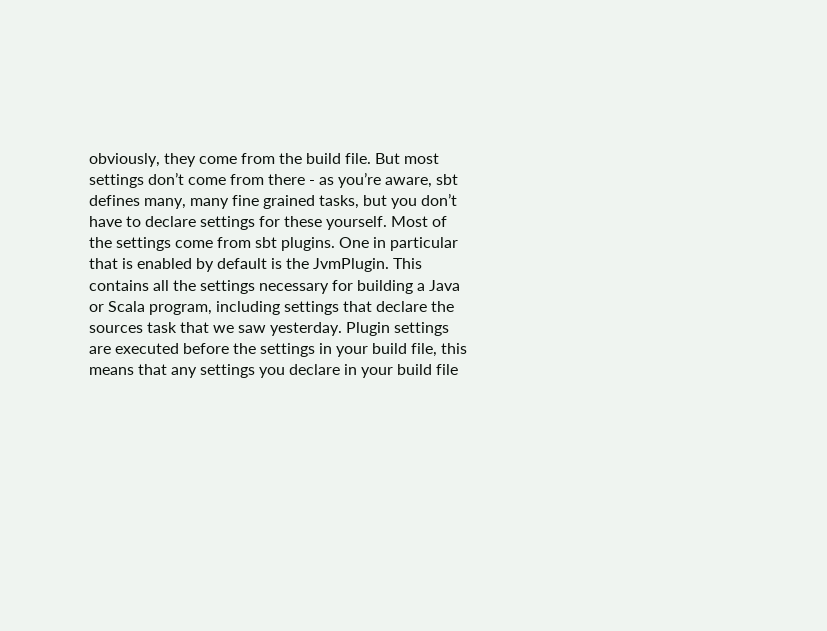obviously, they come from the build file. But most settings don’t come from there - as you’re aware, sbt defines many, many fine grained tasks, but you don’t have to declare settings for these yourself. Most of the settings come from sbt plugins. One in particular that is enabled by default is the JvmPlugin. This contains all the settings necessary for building a Java or Scala program, including settings that declare the sources task that we saw yesterday. Plugin settings are executed before the settings in your build file, this means that any settings you declare in your build file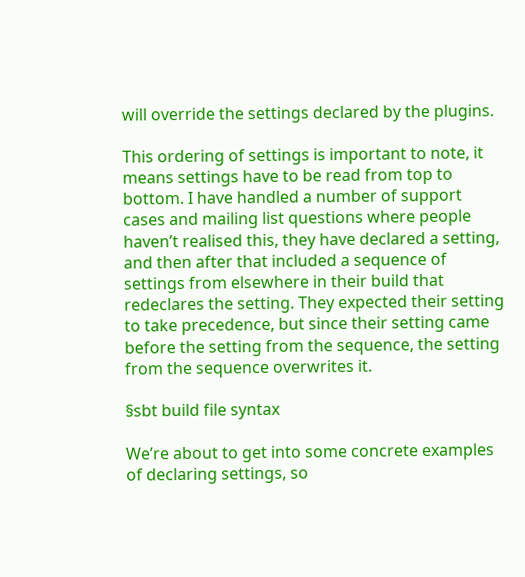will override the settings declared by the plugins.

This ordering of settings is important to note, it means settings have to be read from top to bottom. I have handled a number of support cases and mailing list questions where people haven’t realised this, they have declared a setting, and then after that included a sequence of settings from elsewhere in their build that redeclares the setting. They expected their setting to take precedence, but since their setting came before the setting from the sequence, the setting from the sequence overwrites it.

§sbt build file syntax

We’re about to get into some concrete examples of declaring settings, so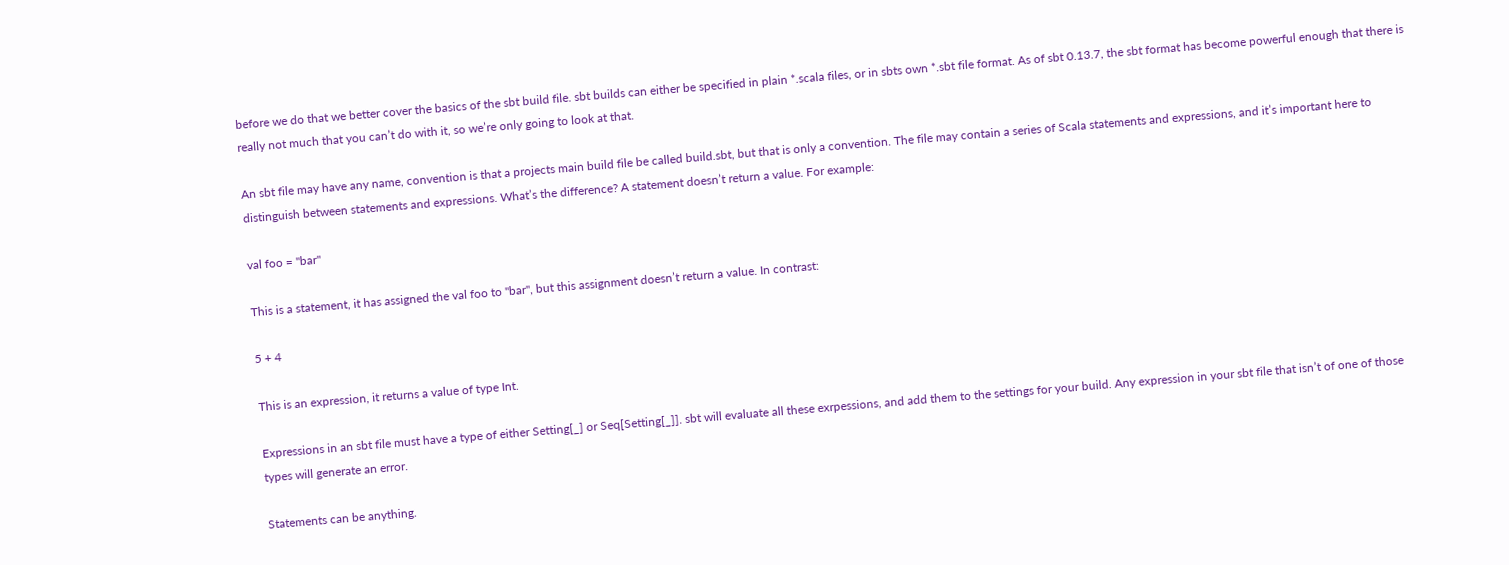before we do that we better cover the basics of the sbt build file. sbt builds can either be specified in plain *.scala files, or in sbts own *.sbt file format. As of sbt 0.13.7, the sbt format has become powerful enough that there is really not much that you can’t do with it, so we’re only going to look at that.

An sbt file may have any name, convention is that a projects main build file be called build.sbt, but that is only a convention. The file may contain a series of Scala statements and expressions, and it’s important here to distinguish between statements and expressions. What’s the difference? A statement doesn’t return a value. For example:

val foo = "bar"

This is a statement, it has assigned the val foo to "bar", but this assignment doesn’t return a value. In contrast:

5 + 4

This is an expression, it returns a value of type Int.

Expressions in an sbt file must have a type of either Setting[_] or Seq[Setting[_]]. sbt will evaluate all these exrpessions, and add them to the settings for your build. Any expression in your sbt file that isn’t of one of those types will generate an error.

Statements can be anything.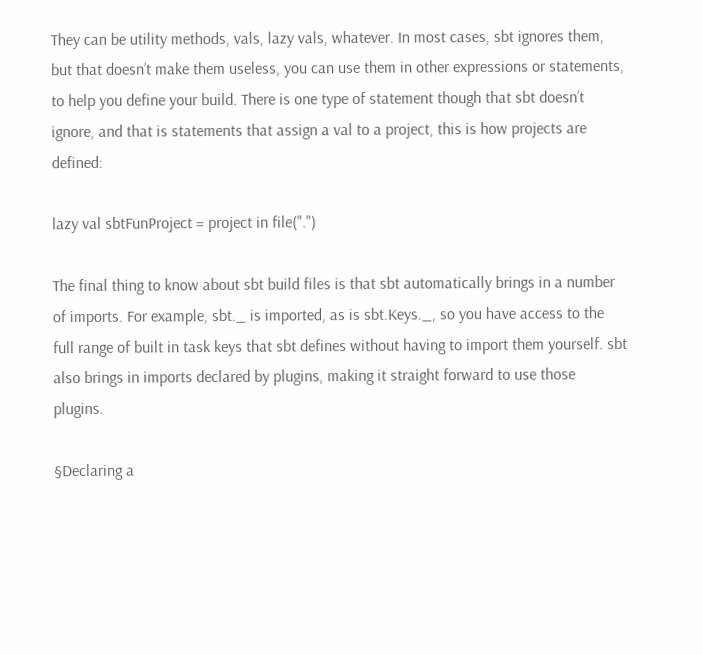They can be utility methods, vals, lazy vals, whatever. In most cases, sbt ignores them, but that doesn’t make them useless, you can use them in other expressions or statements, to help you define your build. There is one type of statement though that sbt doesn’t ignore, and that is statements that assign a val to a project, this is how projects are defined:

lazy val sbtFunProject = project in file(".")

The final thing to know about sbt build files is that sbt automatically brings in a number of imports. For example, sbt._ is imported, as is sbt.Keys._, so you have access to the full range of built in task keys that sbt defines without having to import them yourself. sbt also brings in imports declared by plugins, making it straight forward to use those plugins.

§Declaring a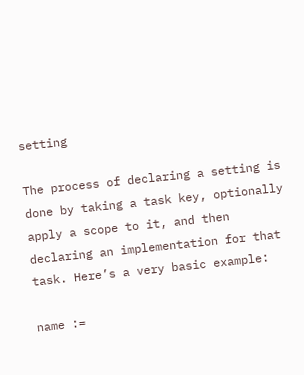setting

The process of declaring a setting is done by taking a task key, optionally apply a scope to it, and then declaring an implementation for that task. Here’s a very basic example:

name :=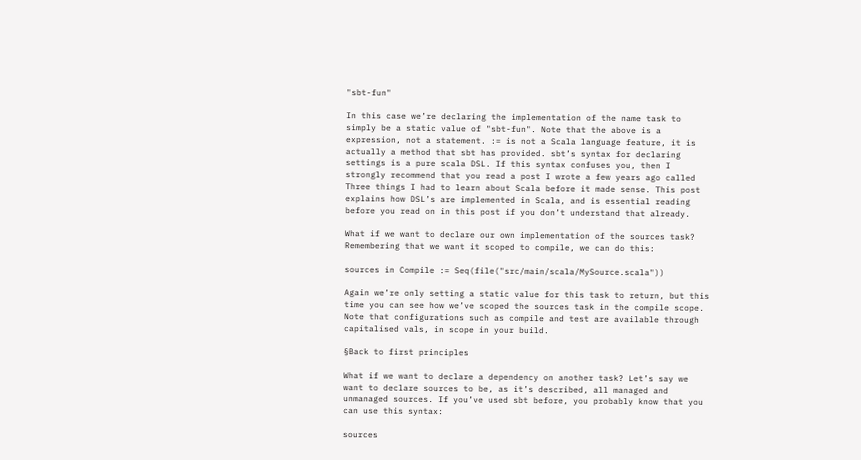"sbt-fun"

In this case we’re declaring the implementation of the name task to simply be a static value of "sbt-fun". Note that the above is a expression, not a statement. := is not a Scala language feature, it is actually a method that sbt has provided. sbt’s syntax for declaring settings is a pure scala DSL. If this syntax confuses you, then I strongly recommend that you read a post I wrote a few years ago called Three things I had to learn about Scala before it made sense. This post explains how DSL’s are implemented in Scala, and is essential reading before you read on in this post if you don’t understand that already.

What if we want to declare our own implementation of the sources task? Remembering that we want it scoped to compile, we can do this:

sources in Compile := Seq(file("src/main/scala/MySource.scala"))

Again we’re only setting a static value for this task to return, but this time you can see how we’ve scoped the sources task in the compile scope. Note that configurations such as compile and test are available through capitalised vals, in scope in your build.

§Back to first principles

What if we want to declare a dependency on another task? Let’s say we want to declare sources to be, as it’s described, all managed and unmanaged sources. If you’ve used sbt before, you probably know that you can use this syntax:

sources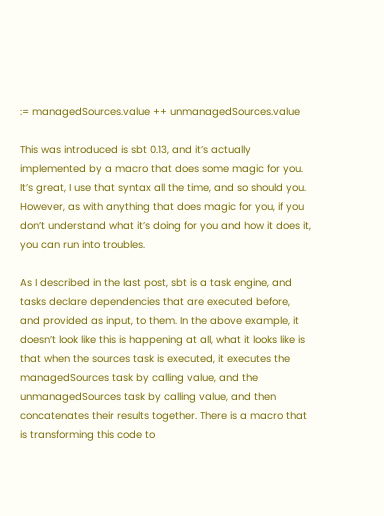:= managedSources.value ++ unmanagedSources.value

This was introduced is sbt 0.13, and it’s actually implemented by a macro that does some magic for you. It’s great, I use that syntax all the time, and so should you. However, as with anything that does magic for you, if you don’t understand what it’s doing for you and how it does it, you can run into troubles.

As I described in the last post, sbt is a task engine, and tasks declare dependencies that are executed before, and provided as input, to them. In the above example, it doesn’t look like this is happening at all, what it looks like is that when the sources task is executed, it executes the managedSources task by calling value, and the unmanagedSources task by calling value, and then concatenates their results together. There is a macro that is transforming this code to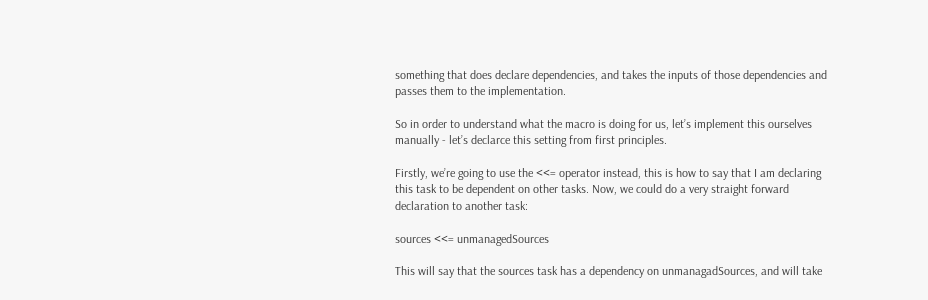something that does declare dependencies, and takes the inputs of those dependencies and passes them to the implementation.

So in order to understand what the macro is doing for us, let’s implement this ourselves manually - let’s declarce this setting from first principles.

Firstly, we’re going to use the <<= operator instead, this is how to say that I am declaring this task to be dependent on other tasks. Now, we could do a very straight forward declaration to another task:

sources <<= unmanagedSources

This will say that the sources task has a dependency on unmanagadSources, and will take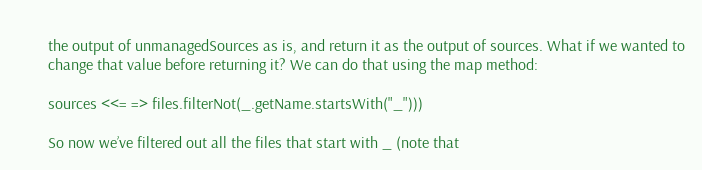the output of unmanagedSources as is, and return it as the output of sources. What if we wanted to change that value before returning it? We can do that using the map method:

sources <<= => files.filterNot(_.getName.startsWith("_")))

So now we’ve filtered out all the files that start with _ (note that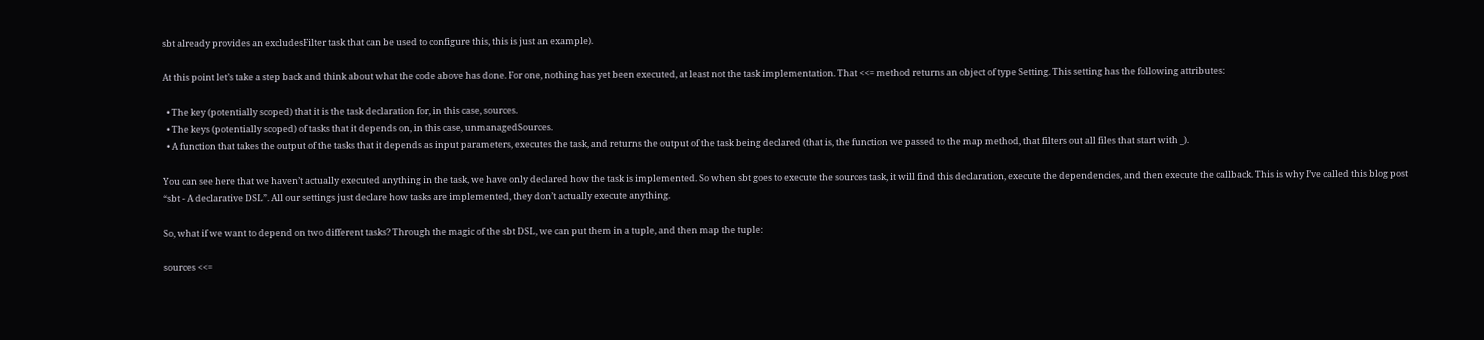sbt already provides an excludesFilter task that can be used to configure this, this is just an example).

At this point let’s take a step back and think about what the code above has done. For one, nothing has yet been executed, at least not the task implementation. That <<= method returns an object of type Setting. This setting has the following attributes:

  • The key (potentially scoped) that it is the task declaration for, in this case, sources.
  • The keys (potentially scoped) of tasks that it depends on, in this case, unmanagedSources.
  • A function that takes the output of the tasks that it depends as input parameters, executes the task, and returns the output of the task being declared (that is, the function we passed to the map method, that filters out all files that start with _).

You can see here that we haven’t actually executed anything in the task, we have only declared how the task is implemented. So when sbt goes to execute the sources task, it will find this declaration, execute the dependencies, and then execute the callback. This is why I’ve called this blog post “sbt - A declarative DSL”. All our settings just declare how tasks are implemented, they don’t actually execute anything.

So, what if we want to depend on two different tasks? Through the magic of the sbt DSL, we can put them in a tuple, and then map the tuple:

sources <<=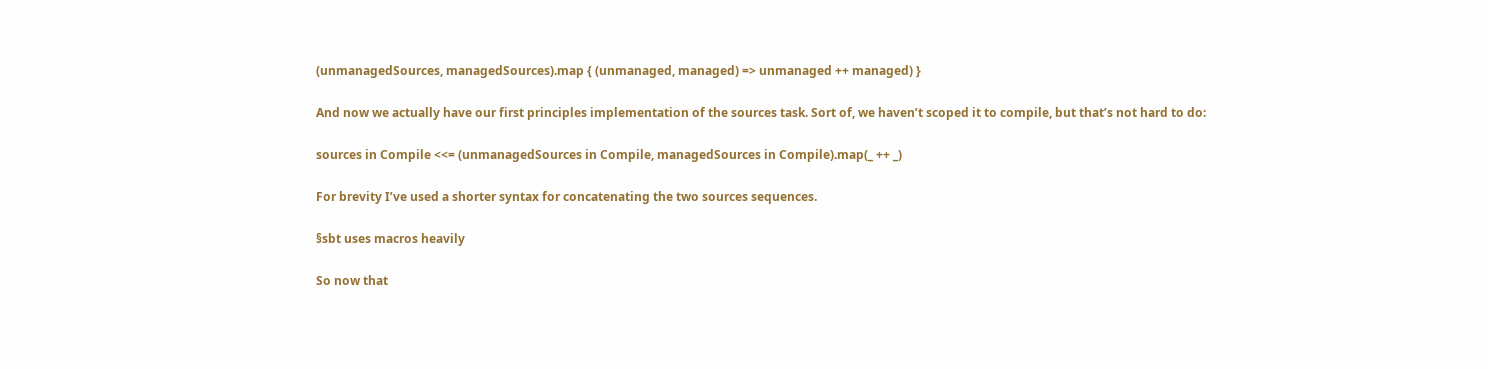(unmanagedSources, managedSources).map { (unmanaged, managed) => unmanaged ++ managed) }

And now we actually have our first principles implementation of the sources task. Sort of, we haven’t scoped it to compile, but that’s not hard to do:

sources in Compile <<= (unmanagedSources in Compile, managedSources in Compile).map(_ ++ _)

For brevity I’ve used a shorter syntax for concatenating the two sources sequences.

§sbt uses macros heavily

So now that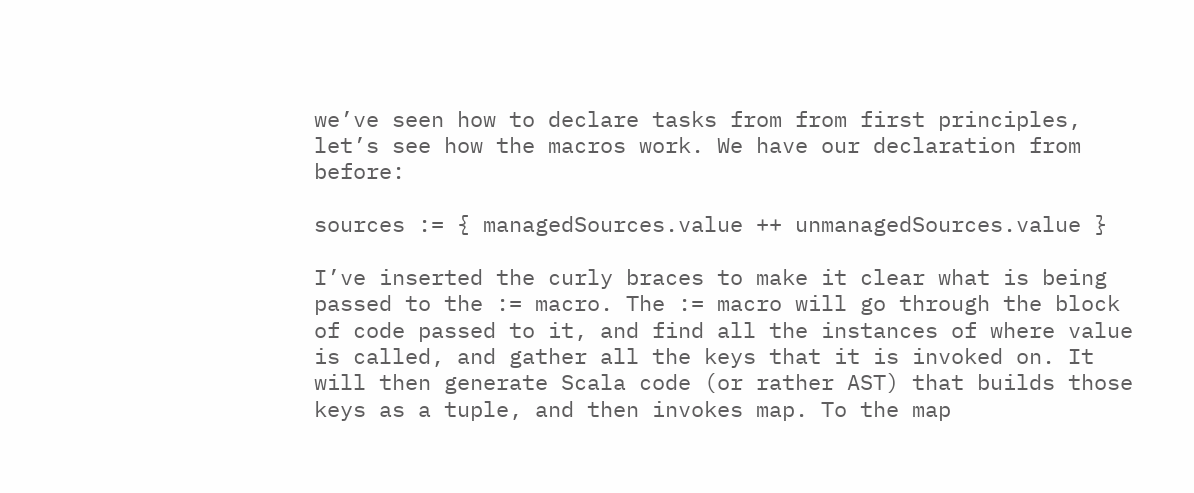we’ve seen how to declare tasks from from first principles, let’s see how the macros work. We have our declaration from before:

sources := { managedSources.value ++ unmanagedSources.value }

I’ve inserted the curly braces to make it clear what is being passed to the := macro. The := macro will go through the block of code passed to it, and find all the instances of where value is called, and gather all the keys that it is invoked on. It will then generate Scala code (or rather AST) that builds those keys as a tuple, and then invokes map. To the map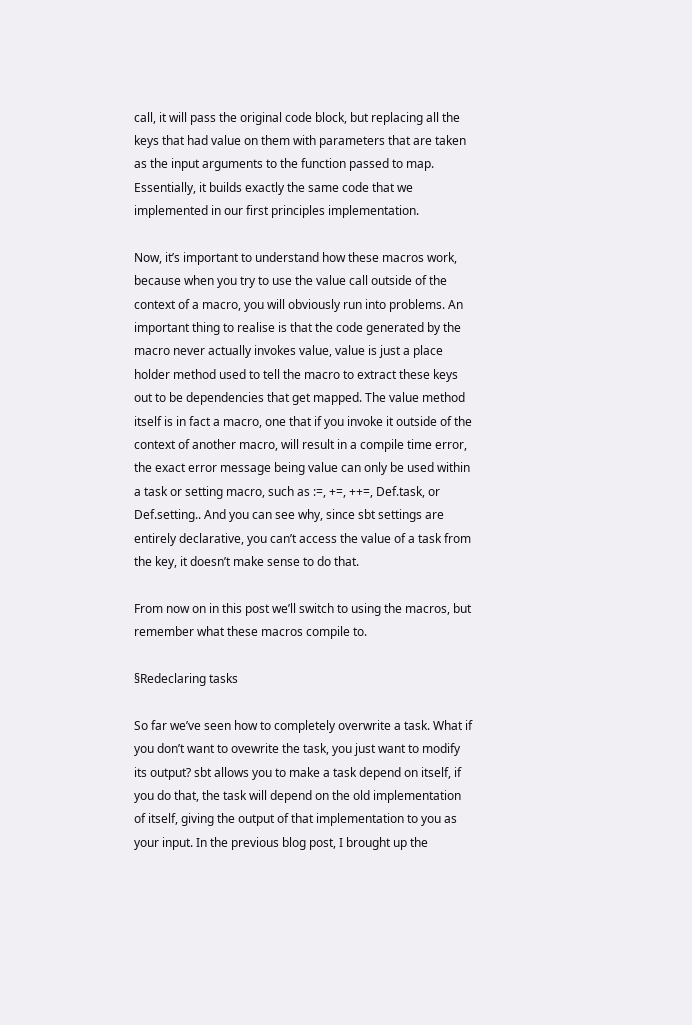call, it will pass the original code block, but replacing all the keys that had value on them with parameters that are taken as the input arguments to the function passed to map. Essentially, it builds exactly the same code that we implemented in our first principles implementation.

Now, it’s important to understand how these macros work, because when you try to use the value call outside of the context of a macro, you will obviously run into problems. An important thing to realise is that the code generated by the macro never actually invokes value, value is just a place holder method used to tell the macro to extract these keys out to be dependencies that get mapped. The value method itself is in fact a macro, one that if you invoke it outside of the context of another macro, will result in a compile time error, the exact error message being value can only be used within a task or setting macro, such as :=, +=, ++=, Def.task, or Def.setting.. And you can see why, since sbt settings are entirely declarative, you can’t access the value of a task from the key, it doesn’t make sense to do that.

From now on in this post we’ll switch to using the macros, but remember what these macros compile to.

§Redeclaring tasks

So far we’ve seen how to completely overwrite a task. What if you don’t want to ovewrite the task, you just want to modify its output? sbt allows you to make a task depend on itself, if you do that, the task will depend on the old implementation of itself, giving the output of that implementation to you as your input. In the previous blog post, I brought up the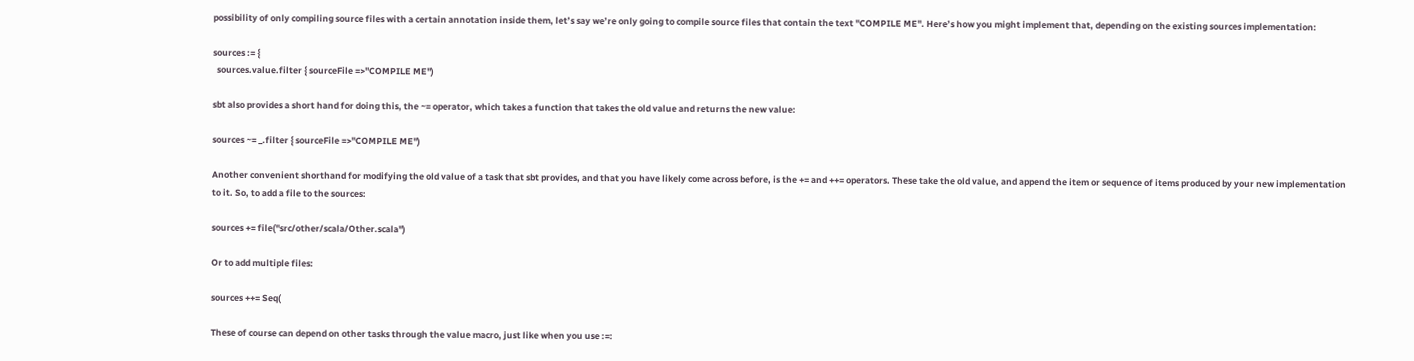possibility of only compiling source files with a certain annotation inside them, let’s say we’re only going to compile source files that contain the text "COMPILE ME". Here’s how you might implement that, depending on the existing sources implementation:

sources := {
  sources.value.filter { sourceFile =>"COMPILE ME")

sbt also provides a short hand for doing this, the ~= operator, which takes a function that takes the old value and returns the new value:

sources ~= _.filter { sourceFile =>"COMPILE ME")

Another convenient shorthand for modifying the old value of a task that sbt provides, and that you have likely come across before, is the += and ++= operators. These take the old value, and append the item or sequence of items produced by your new implementation to it. So, to add a file to the sources:

sources += file("src/other/scala/Other.scala")

Or to add multiple files:

sources ++= Seq(

These of course can depend on other tasks through the value macro, just like when you use :=: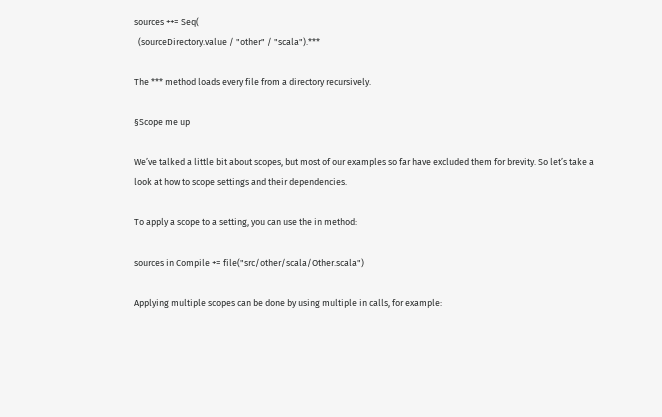sources ++= Seq(
  (sourceDirectory.value / "other" / "scala").***

The *** method loads every file from a directory recursively.

§Scope me up

We’ve talked a little bit about scopes, but most of our examples so far have excluded them for brevity. So let’s take a look at how to scope settings and their dependencies.

To apply a scope to a setting, you can use the in method:

sources in Compile += file("src/other/scala/Other.scala")

Applying multiple scopes can be done by using multiple in calls, for example: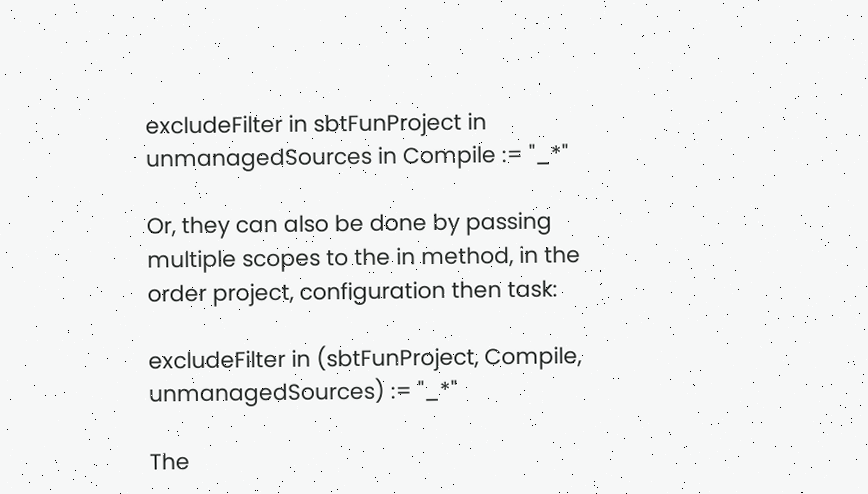excludeFilter in sbtFunProject in unmanagedSources in Compile := "_*"

Or, they can also be done by passing multiple scopes to the in method, in the order project, configuration then task:

excludeFilter in (sbtFunProject, Compile, unmanagedSources) := "_*"

The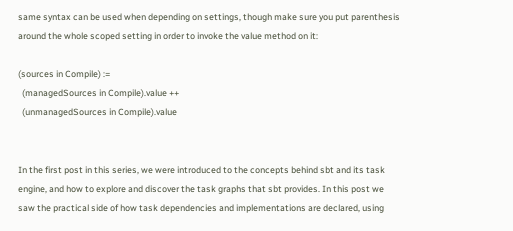same syntax can be used when depending on settings, though make sure you put parenthesis around the whole scoped setting in order to invoke the value method on it:

(sources in Compile) :=
  (managedSources in Compile).value ++
  (unmanagedSources in Compile).value


In the first post in this series, we were introduced to the concepts behind sbt and its task engine, and how to explore and discover the task graphs that sbt provides. In this post we saw the practical side of how task dependencies and implementations are declared, using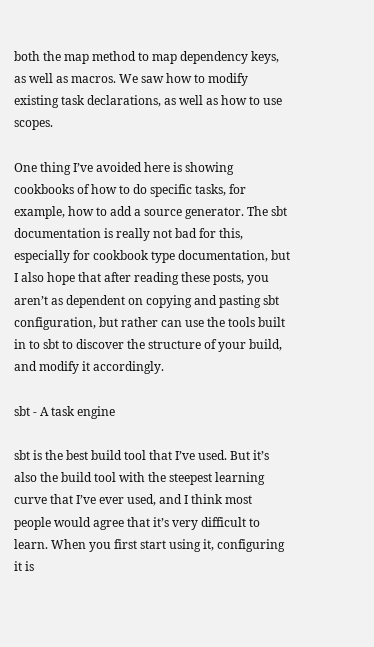both the map method to map dependency keys, as well as macros. We saw how to modify existing task declarations, as well as how to use scopes.

One thing I’ve avoided here is showing cookbooks of how to do specific tasks, for example, how to add a source generator. The sbt documentation is really not bad for this, especially for cookbook type documentation, but I also hope that after reading these posts, you aren’t as dependent on copying and pasting sbt configuration, but rather can use the tools built in to sbt to discover the structure of your build, and modify it accordingly.

sbt - A task engine

sbt is the best build tool that I’ve used. But it’s also the build tool with the steepest learning curve that I’ve ever used, and I think most people would agree that it’s very difficult to learn. When you first start using it, configuring it is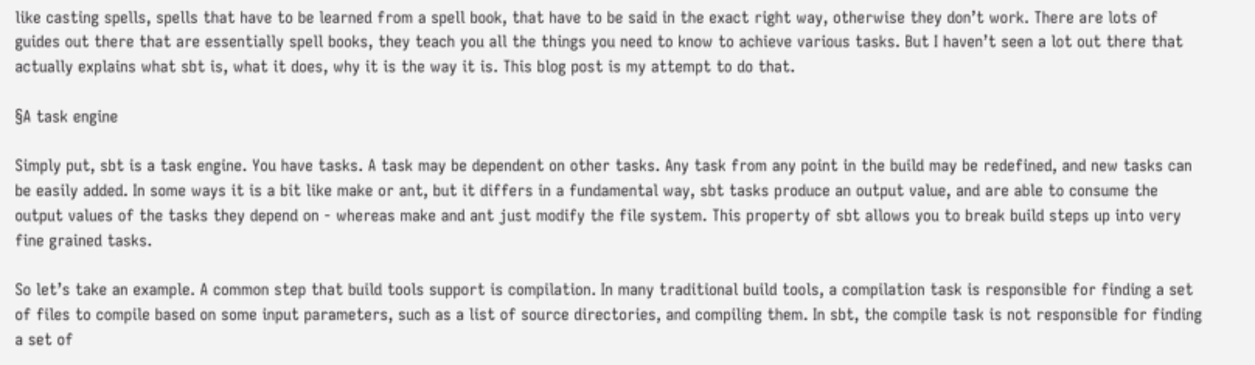like casting spells, spells that have to be learned from a spell book, that have to be said in the exact right way, otherwise they don’t work. There are lots of guides out there that are essentially spell books, they teach you all the things you need to know to achieve various tasks. But I haven’t seen a lot out there that actually explains what sbt is, what it does, why it is the way it is. This blog post is my attempt to do that.

§A task engine

Simply put, sbt is a task engine. You have tasks. A task may be dependent on other tasks. Any task from any point in the build may be redefined, and new tasks can be easily added. In some ways it is a bit like make or ant, but it differs in a fundamental way, sbt tasks produce an output value, and are able to consume the output values of the tasks they depend on - whereas make and ant just modify the file system. This property of sbt allows you to break build steps up into very fine grained tasks.

So let’s take an example. A common step that build tools support is compilation. In many traditional build tools, a compilation task is responsible for finding a set of files to compile based on some input parameters, such as a list of source directories, and compiling them. In sbt, the compile task is not responsible for finding a set of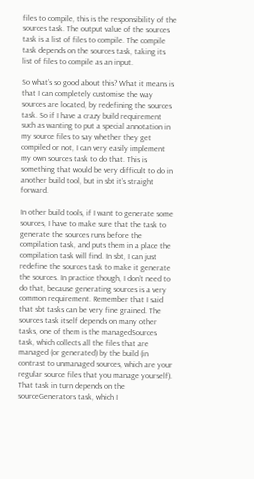files to compile, this is the responsibility of the sources task. The output value of the sources task is a list of files to compile. The compile task depends on the sources task, taking its list of files to compile as an input.

So what’s so good about this? What it means is that I can completely customise the way sources are located, by redefining the sources task. So if I have a crazy build requirement such as wanting to put a special annotation in my source files to say whether they get compiled or not, I can very easily implement my own sources task to do that. This is something that would be very difficult to do in another build tool, but in sbt it’s straight forward.

In other build tools, if I want to generate some sources, I have to make sure that the task to generate the sources runs before the compilation task, and puts them in a place the compilation task will find. In sbt, I can just redefine the sources task to make it generate the sources. In practice though, I don’t need to do that, because generating sources is a very common requirement. Remember that I said that sbt tasks can be very fine grained. The sources task itself depends on many other tasks, one of them is the managedSources task, which collects all the files that are managed (or generated) by the build (in contrast to unmanaged sources, which are your regular source files that you manage yourself). That task in turn depends on the sourceGenerators task, which I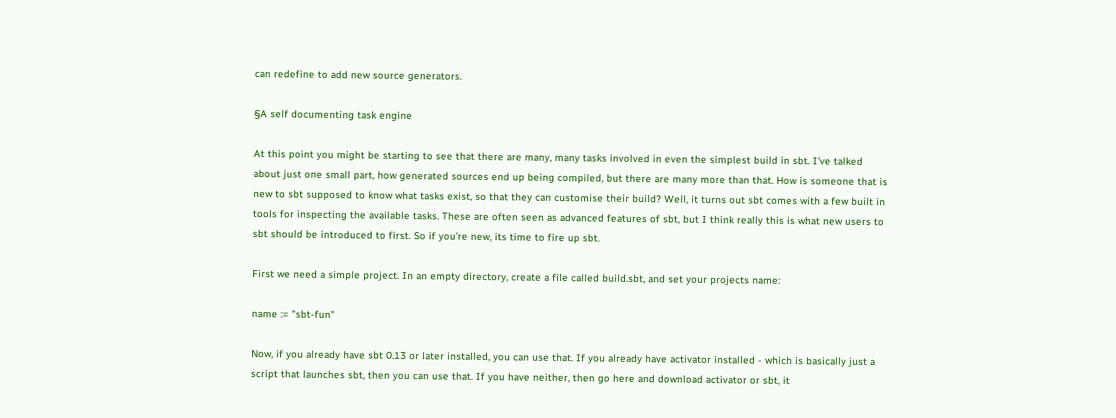can redefine to add new source generators.

§A self documenting task engine

At this point you might be starting to see that there are many, many tasks involved in even the simplest build in sbt. I’ve talked about just one small part, how generated sources end up being compiled, but there are many more than that. How is someone that is new to sbt supposed to know what tasks exist, so that they can customise their build? Well, it turns out sbt comes with a few built in tools for inspecting the available tasks. These are often seen as advanced features of sbt, but I think really this is what new users to sbt should be introduced to first. So if you’re new, its time to fire up sbt.

First we need a simple project. In an empty directory, create a file called build.sbt, and set your projects name:

name := "sbt-fun"

Now, if you already have sbt 0.13 or later installed, you can use that. If you already have activator installed - which is basically just a script that launches sbt, then you can use that. If you have neither, then go here and download activator or sbt, it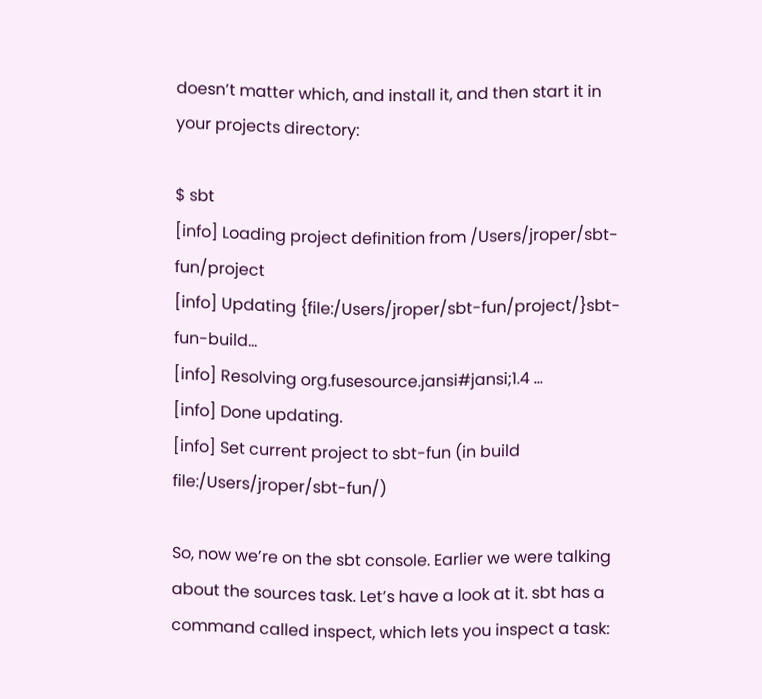doesn’t matter which, and install it, and then start it in your projects directory:

$ sbt
[info] Loading project definition from /Users/jroper/sbt-fun/project
[info] Updating {file:/Users/jroper/sbt-fun/project/}sbt-fun-build...
[info] Resolving org.fusesource.jansi#jansi;1.4 ...
[info] Done updating.
[info] Set current project to sbt-fun (in build file:/Users/jroper/sbt-fun/)

So, now we’re on the sbt console. Earlier we were talking about the sources task. Let’s have a look at it. sbt has a command called inspect, which lets you inspect a task: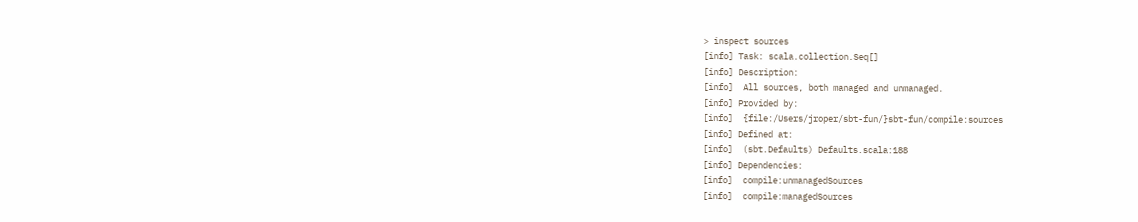> inspect sources
[info] Task: scala.collection.Seq[]
[info] Description:
[info]  All sources, both managed and unmanaged.
[info] Provided by:
[info]  {file:/Users/jroper/sbt-fun/}sbt-fun/compile:sources
[info] Defined at:
[info]  (sbt.Defaults) Defaults.scala:188
[info] Dependencies:
[info]  compile:unmanagedSources
[info]  compile:managedSources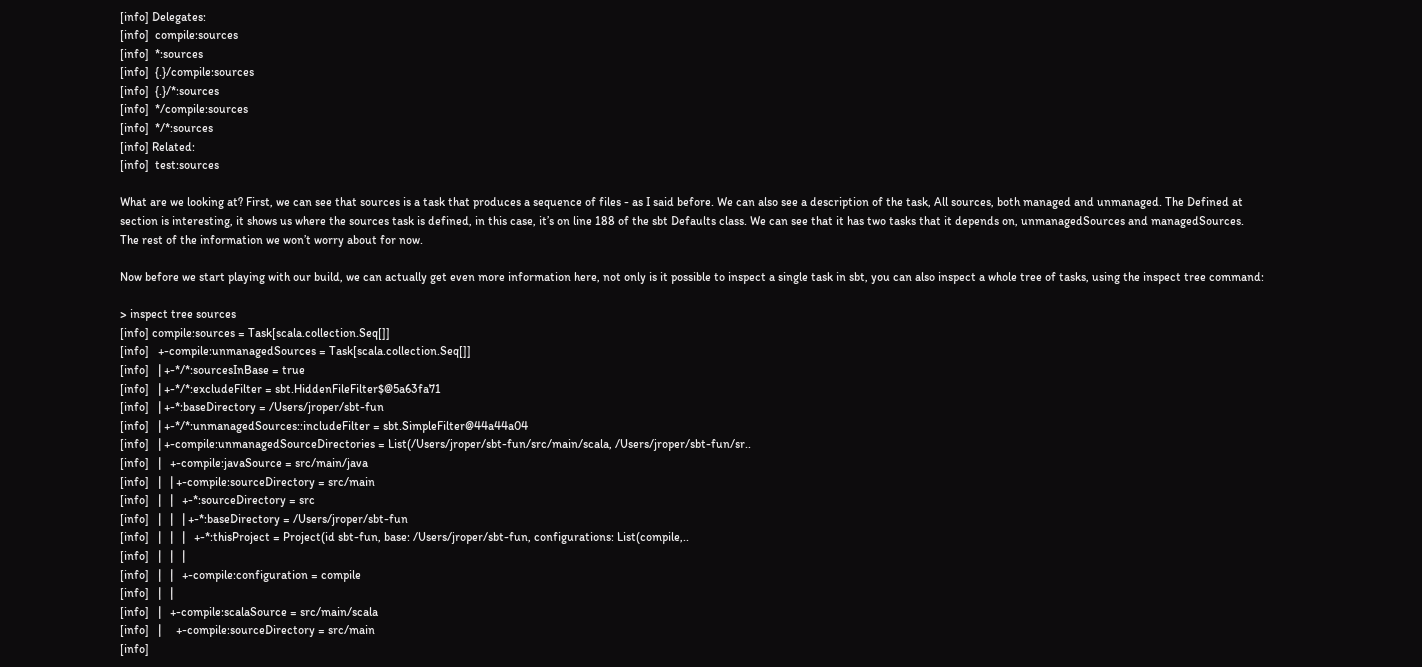[info] Delegates:
[info]  compile:sources
[info]  *:sources
[info]  {.}/compile:sources
[info]  {.}/*:sources
[info]  */compile:sources
[info]  */*:sources
[info] Related:
[info]  test:sources

What are we looking at? First, we can see that sources is a task that produces a sequence of files - as I said before. We can also see a description of the task, All sources, both managed and unmanaged. The Defined at section is interesting, it shows us where the sources task is defined, in this case, it’s on line 188 of the sbt Defaults class. We can see that it has two tasks that it depends on, unmanagedSources and managedSources. The rest of the information we won’t worry about for now.

Now before we start playing with our build, we can actually get even more information here, not only is it possible to inspect a single task in sbt, you can also inspect a whole tree of tasks, using the inspect tree command:

> inspect tree sources
[info] compile:sources = Task[scala.collection.Seq[]]
[info]   +-compile:unmanagedSources = Task[scala.collection.Seq[]]
[info]   | +-*/*:sourcesInBase = true
[info]   | +-*/*:excludeFilter = sbt.HiddenFileFilter$@5a63fa71
[info]   | +-*:baseDirectory = /Users/jroper/sbt-fun
[info]   | +-*/*:unmanagedSources::includeFilter = sbt.SimpleFilter@44a44a04
[info]   | +-compile:unmanagedSourceDirectories = List(/Users/jroper/sbt-fun/src/main/scala, /Users/jroper/sbt-fun/sr..
[info]   |   +-compile:javaSource = src/main/java
[info]   |   | +-compile:sourceDirectory = src/main
[info]   |   |   +-*:sourceDirectory = src
[info]   |   |   | +-*:baseDirectory = /Users/jroper/sbt-fun
[info]   |   |   |   +-*:thisProject = Project(id sbt-fun, base: /Users/jroper/sbt-fun, configurations: List(compile,..
[info]   |   |   |
[info]   |   |   +-compile:configuration = compile
[info]   |   |
[info]   |   +-compile:scalaSource = src/main/scala
[info]   |     +-compile:sourceDirectory = src/main
[info]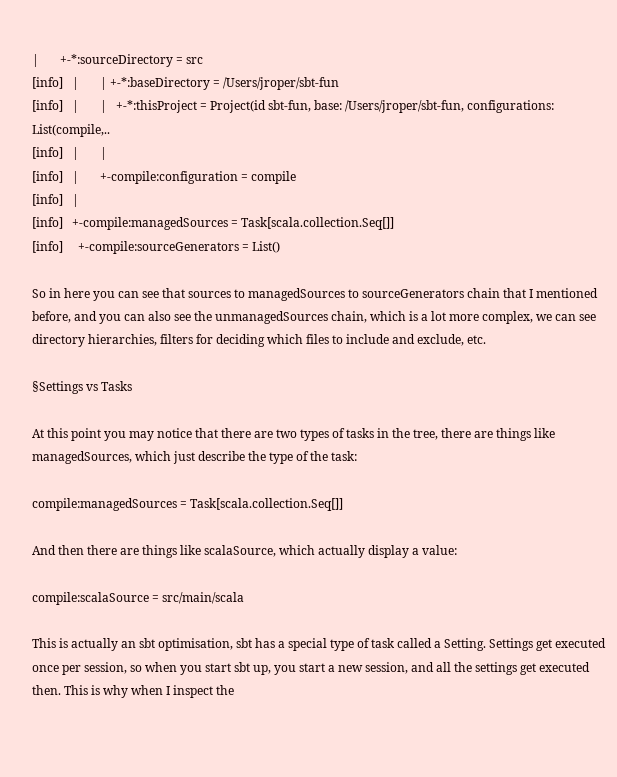|       +-*:sourceDirectory = src
[info]   |       | +-*:baseDirectory = /Users/jroper/sbt-fun
[info]   |       |   +-*:thisProject = Project(id sbt-fun, base: /Users/jroper/sbt-fun, configurations: List(compile,..
[info]   |       |
[info]   |       +-compile:configuration = compile
[info]   |
[info]   +-compile:managedSources = Task[scala.collection.Seq[]]
[info]     +-compile:sourceGenerators = List()

So in here you can see that sources to managedSources to sourceGenerators chain that I mentioned before, and you can also see the unmanagedSources chain, which is a lot more complex, we can see directory hierarchies, filters for deciding which files to include and exclude, etc.

§Settings vs Tasks

At this point you may notice that there are two types of tasks in the tree, there are things like managedSources, which just describe the type of the task:

compile:managedSources = Task[scala.collection.Seq[]]

And then there are things like scalaSource, which actually display a value:

compile:scalaSource = src/main/scala

This is actually an sbt optimisation, sbt has a special type of task called a Setting. Settings get executed once per session, so when you start sbt up, you start a new session, and all the settings get executed then. This is why when I inspect the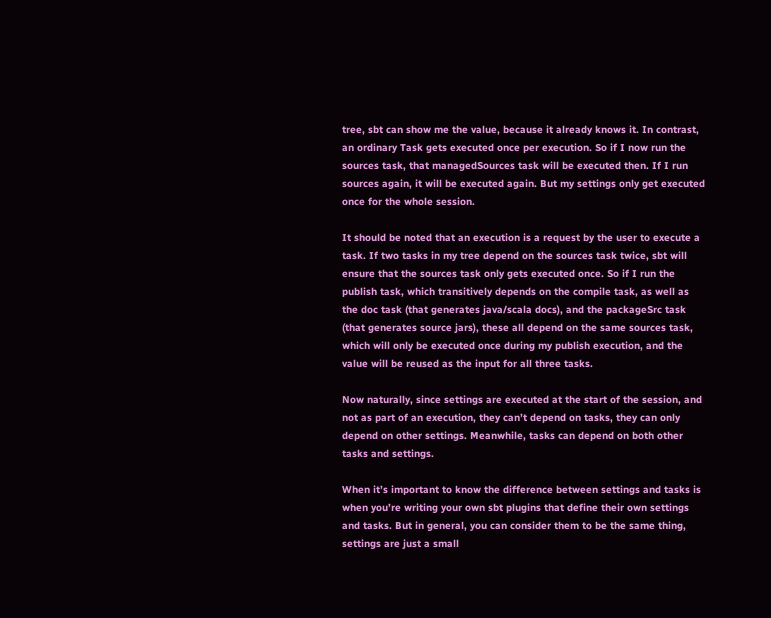tree, sbt can show me the value, because it already knows it. In contrast, an ordinary Task gets executed once per execution. So if I now run the sources task, that managedSources task will be executed then. If I run sources again, it will be executed again. But my settings only get executed once for the whole session.

It should be noted that an execution is a request by the user to execute a task. If two tasks in my tree depend on the sources task twice, sbt will ensure that the sources task only gets executed once. So if I run the publish task, which transitively depends on the compile task, as well as the doc task (that generates java/scala docs), and the packageSrc task (that generates source jars), these all depend on the same sources task, which will only be executed once during my publish execution, and the value will be reused as the input for all three tasks.

Now naturally, since settings are executed at the start of the session, and not as part of an execution, they can’t depend on tasks, they can only depend on other settings. Meanwhile, tasks can depend on both other tasks and settings.

When it’s important to know the difference between settings and tasks is when you’re writing your own sbt plugins that define their own settings and tasks. But in general, you can consider them to be the same thing, settings are just a small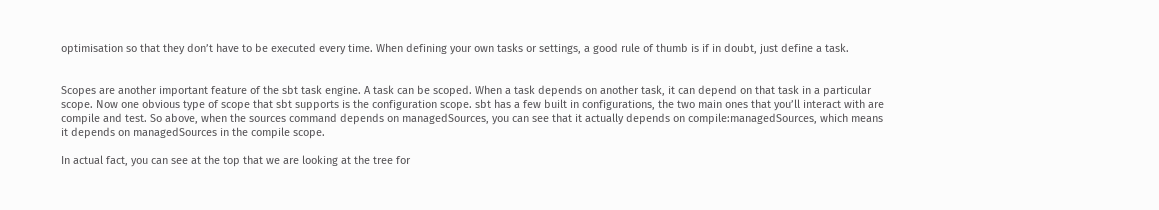optimisation so that they don’t have to be executed every time. When defining your own tasks or settings, a good rule of thumb is if in doubt, just define a task.


Scopes are another important feature of the sbt task engine. A task can be scoped. When a task depends on another task, it can depend on that task in a particular scope. Now one obvious type of scope that sbt supports is the configuration scope. sbt has a few built in configurations, the two main ones that you’ll interact with are compile and test. So above, when the sources command depends on managedSources, you can see that it actually depends on compile:managedSources, which means it depends on managedSources in the compile scope.

In actual fact, you can see at the top that we are looking at the tree for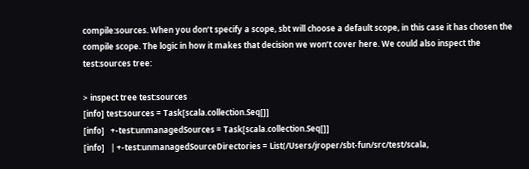compile:sources. When you don’t specify a scope, sbt will choose a default scope, in this case it has chosen the compile scope. The logic in how it makes that decision we won’t cover here. We could also inspect the test:sources tree:

> inspect tree test:sources
[info] test:sources = Task[scala.collection.Seq[]]
[info]   +-test:unmanagedSources = Task[scala.collection.Seq[]]
[info]   | +-test:unmanagedSourceDirectories = List(/Users/jroper/sbt-fun/src/test/scala,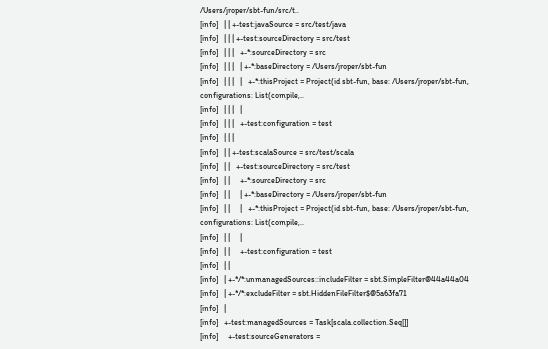/Users/jroper/sbt-fun/src/t..
[info]   | | +-test:javaSource = src/test/java
[info]   | | | +-test:sourceDirectory = src/test
[info]   | | |   +-*:sourceDirectory = src
[info]   | | |   | +-*:baseDirectory = /Users/jroper/sbt-fun
[info]   | | |   |   +-*:thisProject = Project(id sbt-fun, base: /Users/jroper/sbt-fun, configurations: List(compile,..
[info]   | | |   |
[info]   | | |   +-test:configuration = test
[info]   | | |
[info]   | | +-test:scalaSource = src/test/scala
[info]   | |   +-test:sourceDirectory = src/test
[info]   | |     +-*:sourceDirectory = src
[info]   | |     | +-*:baseDirectory = /Users/jroper/sbt-fun
[info]   | |     |   +-*:thisProject = Project(id sbt-fun, base: /Users/jroper/sbt-fun, configurations: List(compile,..
[info]   | |     |
[info]   | |     +-test:configuration = test
[info]   | |
[info]   | +-*/*:unmanagedSources::includeFilter = sbt.SimpleFilter@44a44a04
[info]   | +-*/*:excludeFilter = sbt.HiddenFileFilter$@5a63fa71
[info]   |
[info]   +-test:managedSources = Task[scala.collection.Seq[]]
[info]     +-test:sourceGenerators =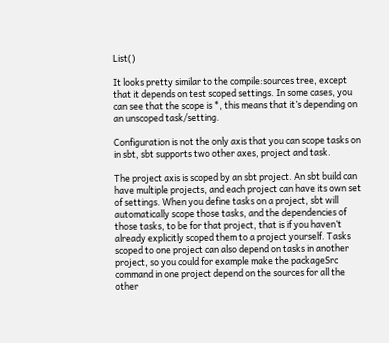List()

It looks pretty similar to the compile:sources tree, except that it depends on test scoped settings. In some cases, you can see that the scope is *, this means that it’s depending on an unscoped task/setting.

Configuration is not the only axis that you can scope tasks on in sbt, sbt supports two other axes, project and task.

The project axis is scoped by an sbt project. An sbt build can have multiple projects, and each project can have its own set of settings. When you define tasks on a project, sbt will automatically scope those tasks, and the dependencies of those tasks, to be for that project, that is if you haven’t already explicitly scoped them to a project yourself. Tasks scoped to one project can also depend on tasks in another project, so you could for example make the packageSrc command in one project depend on the sources for all the other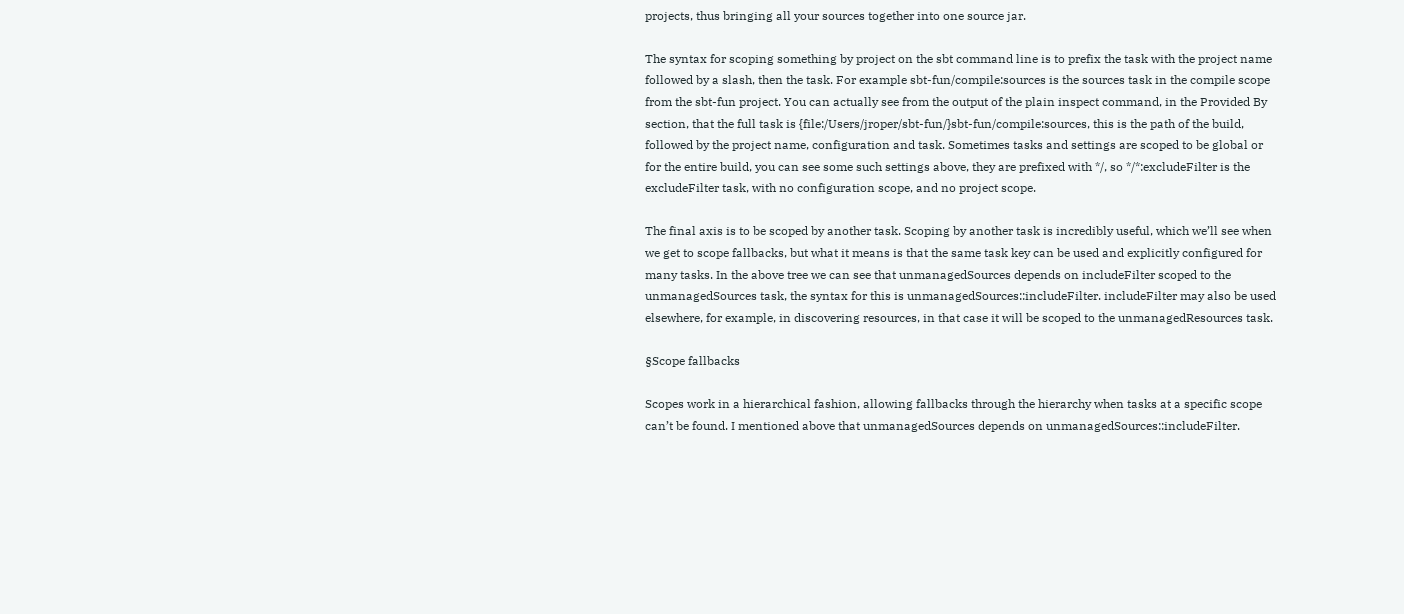projects, thus bringing all your sources together into one source jar.

The syntax for scoping something by project on the sbt command line is to prefix the task with the project name followed by a slash, then the task. For example sbt-fun/compile:sources is the sources task in the compile scope from the sbt-fun project. You can actually see from the output of the plain inspect command, in the Provided By section, that the full task is {file:/Users/jroper/sbt-fun/}sbt-fun/compile:sources, this is the path of the build, followed by the project name, configuration and task. Sometimes tasks and settings are scoped to be global or for the entire build, you can see some such settings above, they are prefixed with */, so */*:excludeFilter is the excludeFilter task, with no configuration scope, and no project scope.

The final axis is to be scoped by another task. Scoping by another task is incredibly useful, which we’ll see when we get to scope fallbacks, but what it means is that the same task key can be used and explicitly configured for many tasks. In the above tree we can see that unmanagedSources depends on includeFilter scoped to the unmanagedSources task, the syntax for this is unmanagedSources::includeFilter. includeFilter may also be used elsewhere, for example, in discovering resources, in that case it will be scoped to the unmanagedResources task.

§Scope fallbacks

Scopes work in a hierarchical fashion, allowing fallbacks through the hierarchy when tasks at a specific scope can’t be found. I mentioned above that unmanagedSources depends on unmanagedSources::includeFilter.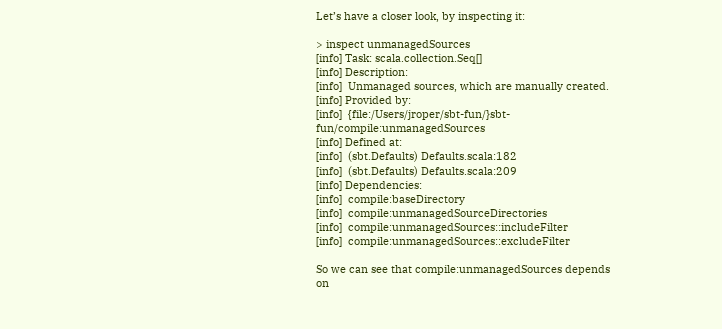Let’s have a closer look, by inspecting it:

> inspect unmanagedSources
[info] Task: scala.collection.Seq[]
[info] Description:
[info]  Unmanaged sources, which are manually created.
[info] Provided by:
[info]  {file:/Users/jroper/sbt-fun/}sbt-fun/compile:unmanagedSources
[info] Defined at:
[info]  (sbt.Defaults) Defaults.scala:182
[info]  (sbt.Defaults) Defaults.scala:209
[info] Dependencies:
[info]  compile:baseDirectory
[info]  compile:unmanagedSourceDirectories
[info]  compile:unmanagedSources::includeFilter
[info]  compile:unmanagedSources::excludeFilter

So we can see that compile:unmanagedSources depends on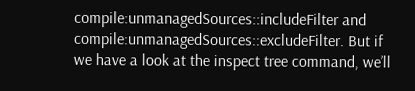compile:unmanagedSources::includeFilter and compile:unmanagedSources::excludeFilter. But if we have a look at the inspect tree command, we’ll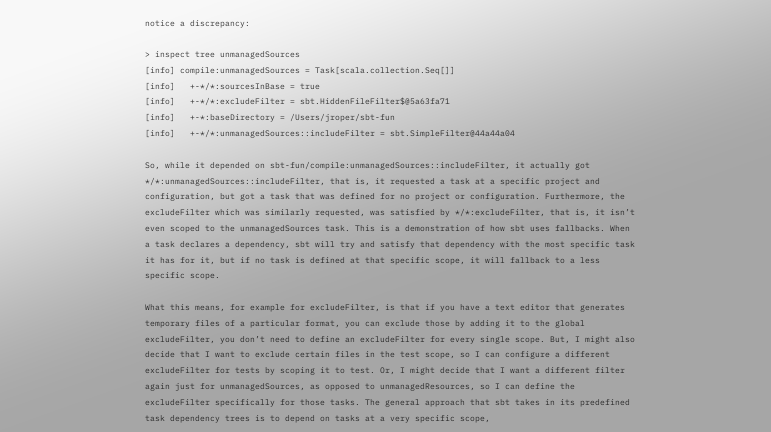notice a discrepancy:

> inspect tree unmanagedSources
[info] compile:unmanagedSources = Task[scala.collection.Seq[]]
[info]   +-*/*:sourcesInBase = true
[info]   +-*/*:excludeFilter = sbt.HiddenFileFilter$@5a63fa71
[info]   +-*:baseDirectory = /Users/jroper/sbt-fun
[info]   +-*/*:unmanagedSources::includeFilter = sbt.SimpleFilter@44a44a04

So, while it depended on sbt-fun/compile:unmanagedSources::includeFilter, it actually got */*:unmanagedSources::includeFilter, that is, it requested a task at a specific project and configuration, but got a task that was defined for no project or configuration. Furthermore, the excludeFilter which was similarly requested, was satisfied by */*:excludeFilter, that is, it isn’t even scoped to the unmanagedSources task. This is a demonstration of how sbt uses fallbacks. When a task declares a dependency, sbt will try and satisfy that dependency with the most specific task it has for it, but if no task is defined at that specific scope, it will fallback to a less specific scope.

What this means, for example for excludeFilter, is that if you have a text editor that generates temporary files of a particular format, you can exclude those by adding it to the global excludeFilter, you don’t need to define an excludeFilter for every single scope. But, I might also decide that I want to exclude certain files in the test scope, so I can configure a different excludeFilter for tests by scoping it to test. Or, I might decide that I want a different filter again just for unmanagedSources, as opposed to unmanagedResources, so I can define the excludeFilter specifically for those tasks. The general approach that sbt takes in its predefined task dependency trees is to depend on tasks at a very specific scope,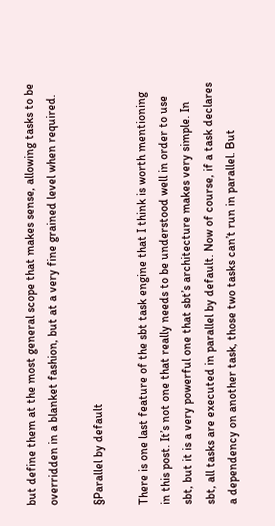but define them at the most general scope that makes sense, allowing tasks to be overridden in a blanket fashion, but at a very fine grained level when required.

§Parallel by default

There is one last feature of the sbt task engine that I think is worth mentioning in this post. It’s not one that really needs to be understood well in order to use sbt, but it is a very powerful one that sbt’s architecture makes very simple. In sbt, all tasks are executed in parallel by default. Now of course, if a task declares a dependency on another task, those two tasks can’t run in parallel. But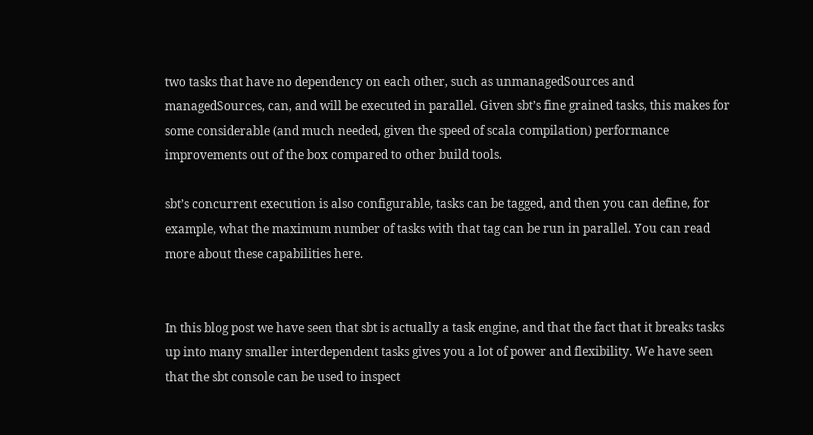two tasks that have no dependency on each other, such as unmanagedSources and managedSources, can, and will be executed in parallel. Given sbt’s fine grained tasks, this makes for some considerable (and much needed, given the speed of scala compilation) performance improvements out of the box compared to other build tools.

sbt’s concurrent execution is also configurable, tasks can be tagged, and then you can define, for example, what the maximum number of tasks with that tag can be run in parallel. You can read more about these capabilities here.


In this blog post we have seen that sbt is actually a task engine, and that the fact that it breaks tasks up into many smaller interdependent tasks gives you a lot of power and flexibility. We have seen that the sbt console can be used to inspect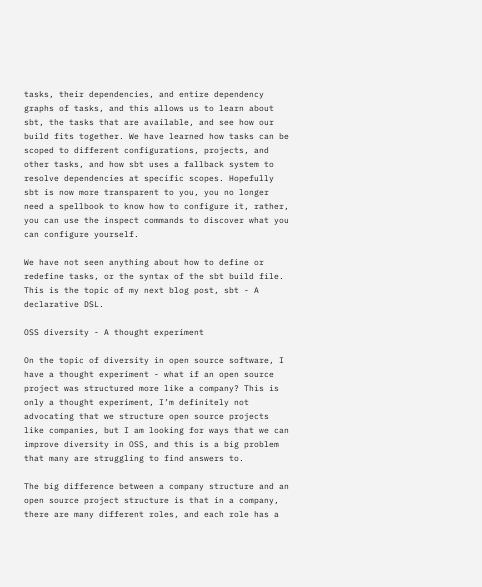tasks, their dependencies, and entire dependency graphs of tasks, and this allows us to learn about sbt, the tasks that are available, and see how our build fits together. We have learned how tasks can be scoped to different configurations, projects, and other tasks, and how sbt uses a fallback system to resolve dependencies at specific scopes. Hopefully sbt is now more transparent to you, you no longer need a spellbook to know how to configure it, rather, you can use the inspect commands to discover what you can configure yourself.

We have not seen anything about how to define or redefine tasks, or the syntax of the sbt build file. This is the topic of my next blog post, sbt - A declarative DSL.

OSS diversity - A thought experiment

On the topic of diversity in open source software, I have a thought experiment - what if an open source project was structured more like a company? This is only a thought experiment, I’m definitely not advocating that we structure open source projects like companies, but I am looking for ways that we can improve diversity in OSS, and this is a big problem that many are struggling to find answers to.

The big difference between a company structure and an open source project structure is that in a company, there are many different roles, and each role has a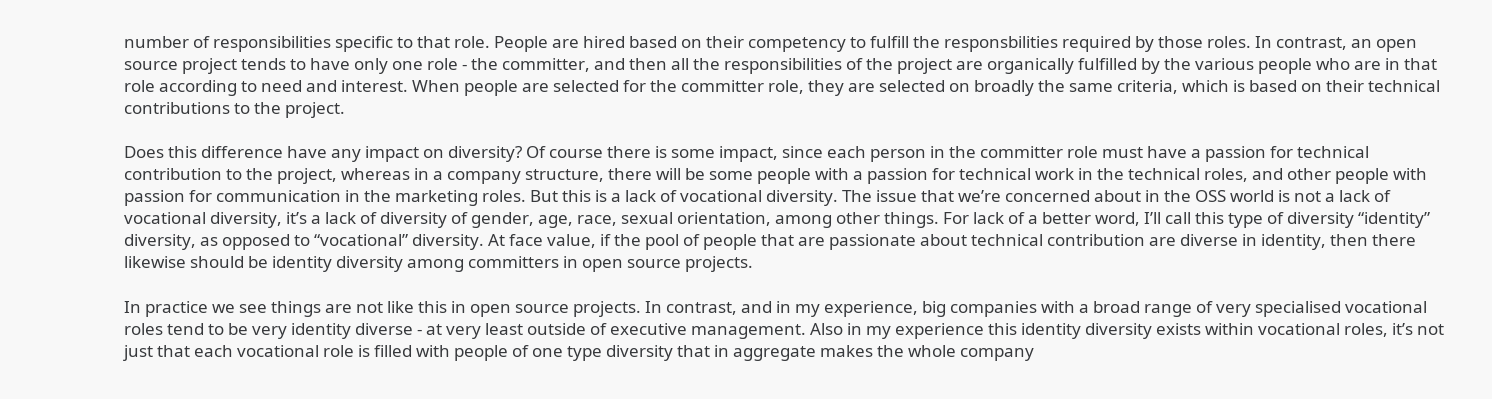number of responsibilities specific to that role. People are hired based on their competency to fulfill the responsbilities required by those roles. In contrast, an open source project tends to have only one role - the committer, and then all the responsibilities of the project are organically fulfilled by the various people who are in that role according to need and interest. When people are selected for the committer role, they are selected on broadly the same criteria, which is based on their technical contributions to the project.

Does this difference have any impact on diversity? Of course there is some impact, since each person in the committer role must have a passion for technical contribution to the project, whereas in a company structure, there will be some people with a passion for technical work in the technical roles, and other people with passion for communication in the marketing roles. But this is a lack of vocational diversity. The issue that we’re concerned about in the OSS world is not a lack of vocational diversity, it’s a lack of diversity of gender, age, race, sexual orientation, among other things. For lack of a better word, I’ll call this type of diversity “identity” diversity, as opposed to “vocational” diversity. At face value, if the pool of people that are passionate about technical contribution are diverse in identity, then there likewise should be identity diversity among committers in open source projects.

In practice we see things are not like this in open source projects. In contrast, and in my experience, big companies with a broad range of very specialised vocational roles tend to be very identity diverse - at very least outside of executive management. Also in my experience this identity diversity exists within vocational roles, it’s not just that each vocational role is filled with people of one type diversity that in aggregate makes the whole company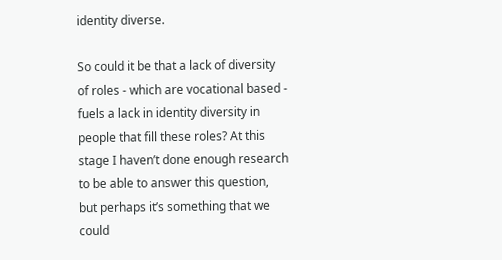identity diverse.

So could it be that a lack of diversity of roles - which are vocational based - fuels a lack in identity diversity in people that fill these roles? At this stage I haven’t done enough research to be able to answer this question, but perhaps it’s something that we could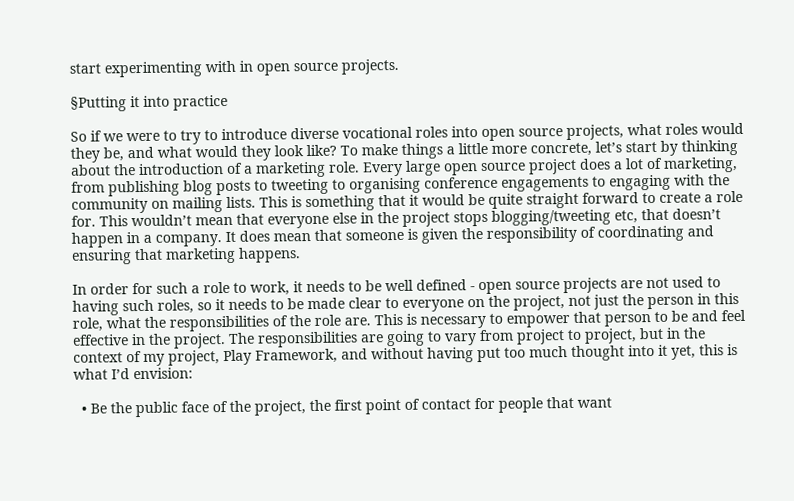start experimenting with in open source projects.

§Putting it into practice

So if we were to try to introduce diverse vocational roles into open source projects, what roles would they be, and what would they look like? To make things a little more concrete, let’s start by thinking about the introduction of a marketing role. Every large open source project does a lot of marketing, from publishing blog posts to tweeting to organising conference engagements to engaging with the community on mailing lists. This is something that it would be quite straight forward to create a role for. This wouldn’t mean that everyone else in the project stops blogging/tweeting etc, that doesn’t happen in a company. It does mean that someone is given the responsibility of coordinating and ensuring that marketing happens.

In order for such a role to work, it needs to be well defined - open source projects are not used to having such roles, so it needs to be made clear to everyone on the project, not just the person in this role, what the responsibilities of the role are. This is necessary to empower that person to be and feel effective in the project. The responsibilities are going to vary from project to project, but in the context of my project, Play Framework, and without having put too much thought into it yet, this is what I’d envision:

  • Be the public face of the project, the first point of contact for people that want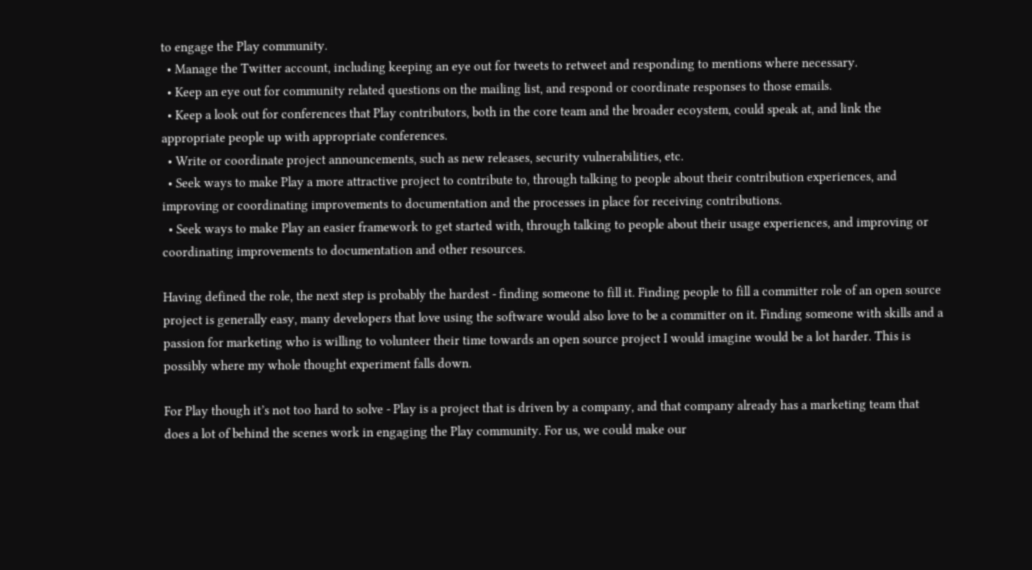to engage the Play community.
  • Manage the Twitter account, including keeping an eye out for tweets to retweet and responding to mentions where necessary.
  • Keep an eye out for community related questions on the mailing list, and respond or coordinate responses to those emails.
  • Keep a look out for conferences that Play contributors, both in the core team and the broader ecoystem, could speak at, and link the appropriate people up with appropriate conferences.
  • Write or coordinate project announcements, such as new releases, security vulnerabilities, etc.
  • Seek ways to make Play a more attractive project to contribute to, through talking to people about their contribution experiences, and improving or coordinating improvements to documentation and the processes in place for receiving contributions.
  • Seek ways to make Play an easier framework to get started with, through talking to people about their usage experiences, and improving or coordinating improvements to documentation and other resources.

Having defined the role, the next step is probably the hardest - finding someone to fill it. Finding people to fill a committer role of an open source project is generally easy, many developers that love using the software would also love to be a committer on it. Finding someone with skills and a passion for marketing who is willing to volunteer their time towards an open source project I would imagine would be a lot harder. This is possibly where my whole thought experiment falls down.

For Play though it’s not too hard to solve - Play is a project that is driven by a company, and that company already has a marketing team that does a lot of behind the scenes work in engaging the Play community. For us, we could make our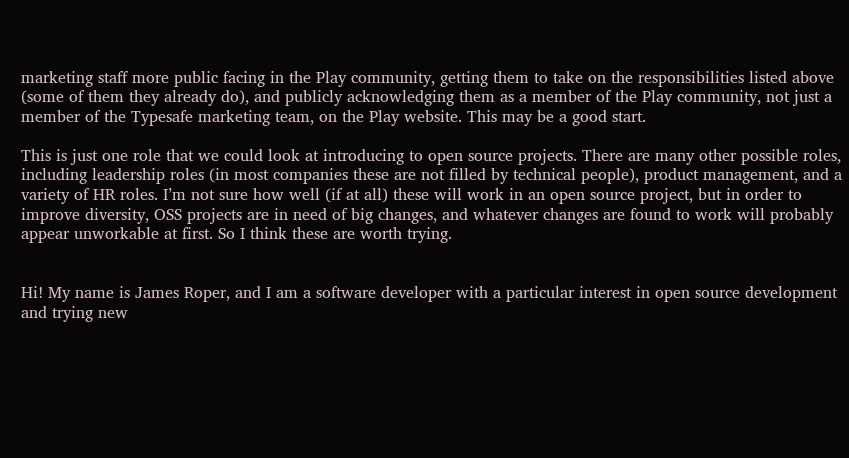marketing staff more public facing in the Play community, getting them to take on the responsibilities listed above (some of them they already do), and publicly acknowledging them as a member of the Play community, not just a member of the Typesafe marketing team, on the Play website. This may be a good start.

This is just one role that we could look at introducing to open source projects. There are many other possible roles, including leadership roles (in most companies these are not filled by technical people), product management, and a variety of HR roles. I’m not sure how well (if at all) these will work in an open source project, but in order to improve diversity, OSS projects are in need of big changes, and whatever changes are found to work will probably appear unworkable at first. So I think these are worth trying.


Hi! My name is James Roper, and I am a software developer with a particular interest in open source development and trying new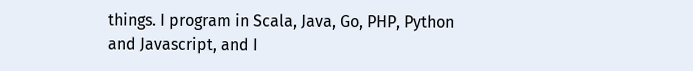things. I program in Scala, Java, Go, PHP, Python and Javascript, and I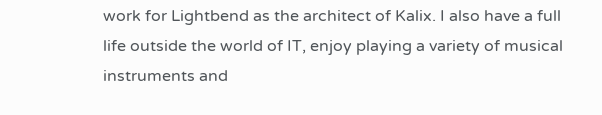work for Lightbend as the architect of Kalix. I also have a full life outside the world of IT, enjoy playing a variety of musical instruments and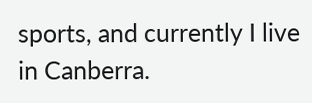sports, and currently I live in Canberra.